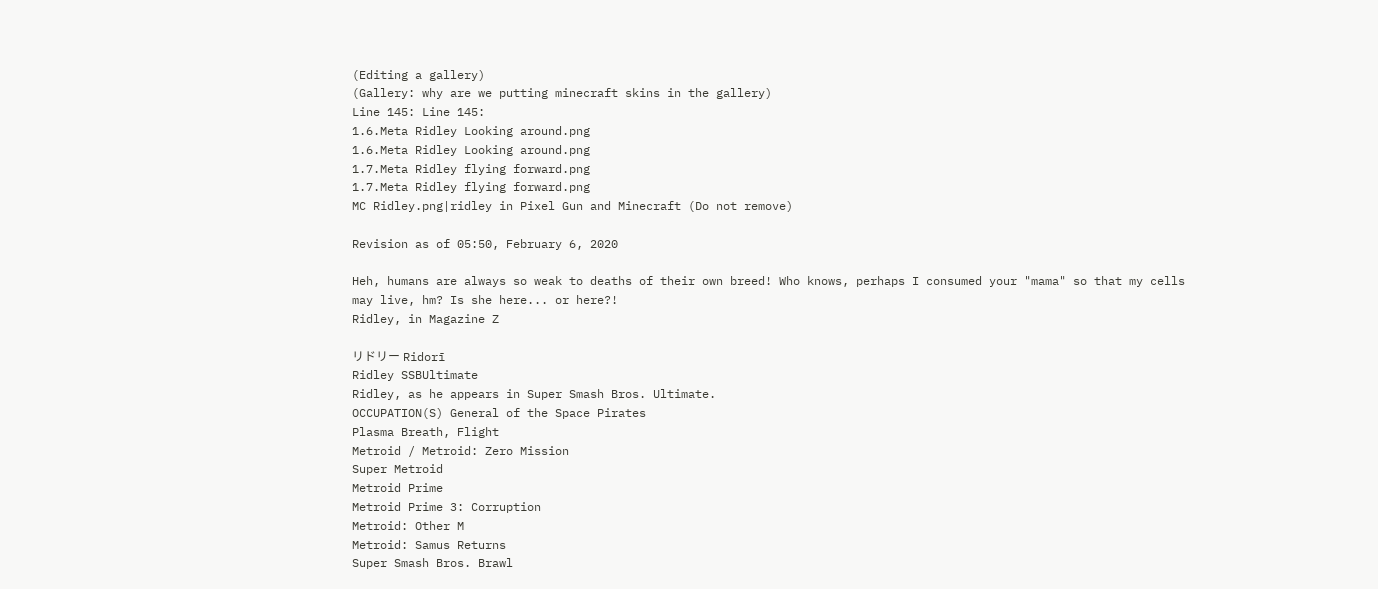(Editing a gallery)
(Gallery: why are we putting minecraft skins in the gallery)
Line 145: Line 145:
1.6.Meta Ridley Looking around.png
1.6.Meta Ridley Looking around.png
1.7.Meta Ridley flying forward.png
1.7.Meta Ridley flying forward.png
MC Ridley.png|ridley in Pixel Gun and Minecraft (Do not remove)

Revision as of 05:50, February 6, 2020

Heh, humans are always so weak to deaths of their own breed! Who knows, perhaps I consumed your "mama" so that my cells may live, hm? Is she here... or here?!
Ridley, in Magazine Z

リドリー Ridorī
Ridley SSBUltimate
Ridley, as he appears in Super Smash Bros. Ultimate.
OCCUPATION(S) General of the Space Pirates
Plasma Breath, Flight
Metroid / Metroid: Zero Mission
Super Metroid
Metroid Prime
Metroid Prime 3: Corruption
Metroid: Other M
Metroid: Samus Returns
Super Smash Bros. Brawl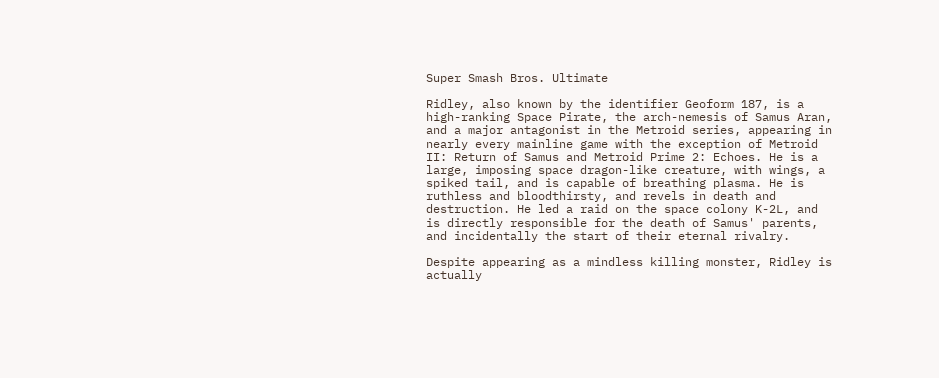Super Smash Bros. Ultimate

Ridley, also known by the identifier Geoform 187, is a high-ranking Space Pirate, the arch-nemesis of Samus Aran, and a major antagonist in the Metroid series, appearing in nearly every mainline game with the exception of Metroid II: Return of Samus and Metroid Prime 2: Echoes. He is a large, imposing space dragon-like creature, with wings, a spiked tail, and is capable of breathing plasma. He is ruthless and bloodthirsty, and revels in death and destruction. He led a raid on the space colony K-2L, and is directly responsible for the death of Samus' parents, and incidentally the start of their eternal rivalry.

Despite appearing as a mindless killing monster, Ridley is actually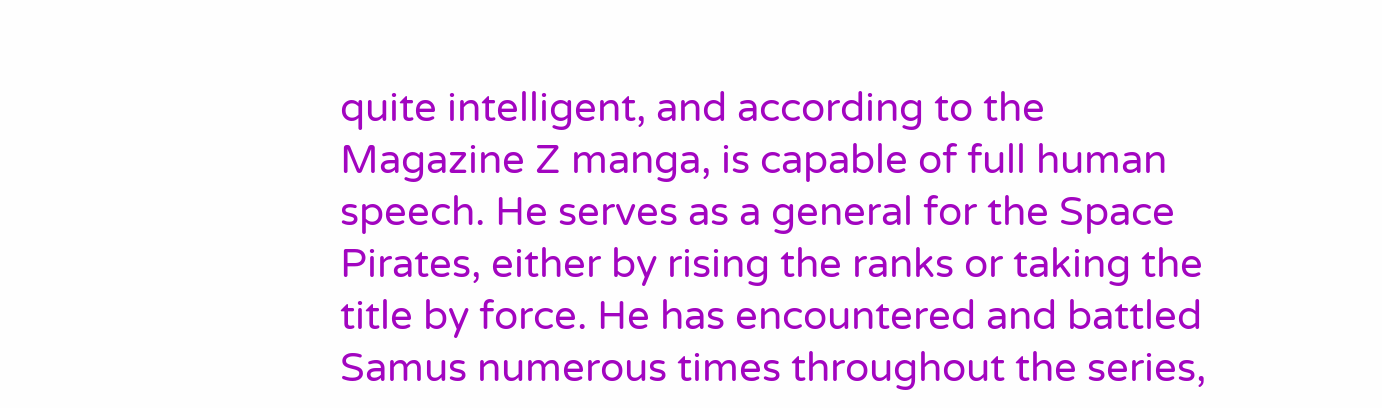quite intelligent, and according to the Magazine Z manga, is capable of full human speech. He serves as a general for the Space Pirates, either by rising the ranks or taking the title by force. He has encountered and battled Samus numerous times throughout the series,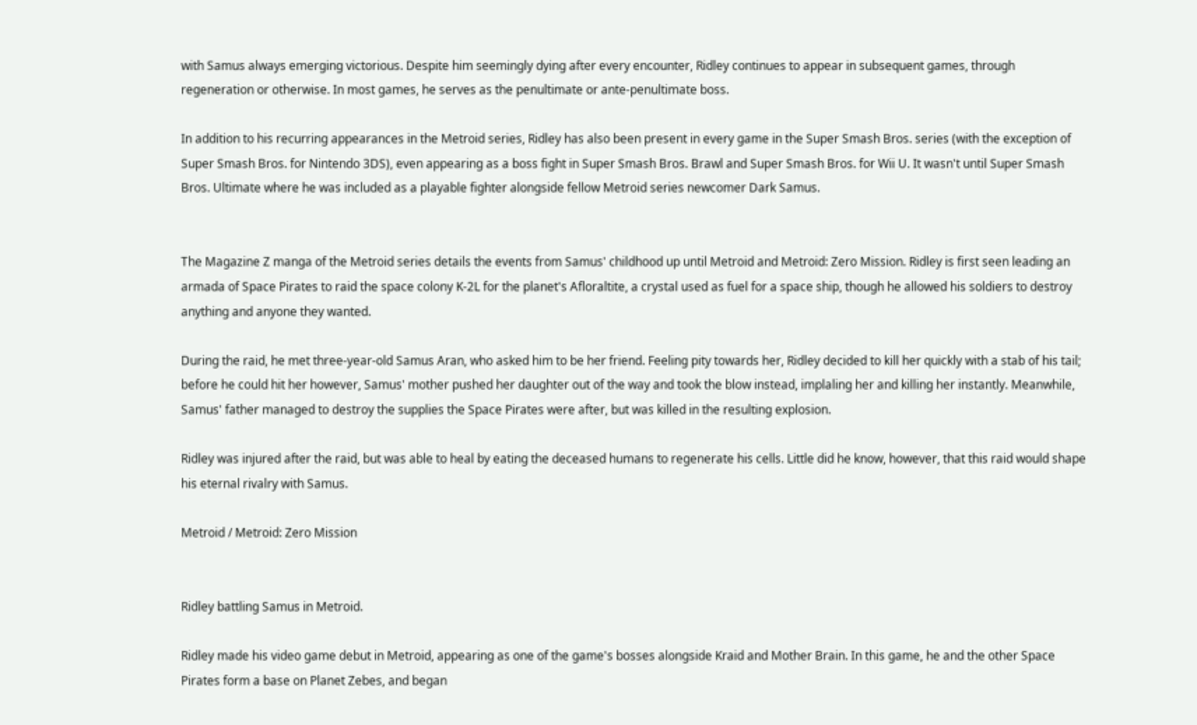with Samus always emerging victorious. Despite him seemingly dying after every encounter, Ridley continues to appear in subsequent games, through regeneration or otherwise. In most games, he serves as the penultimate or ante-penultimate boss.

In addition to his recurring appearances in the Metroid series, Ridley has also been present in every game in the Super Smash Bros. series (with the exception of Super Smash Bros. for Nintendo 3DS), even appearing as a boss fight in Super Smash Bros. Brawl and Super Smash Bros. for Wii U. It wasn't until Super Smash Bros. Ultimate where he was included as a playable fighter alongside fellow Metroid series newcomer Dark Samus.


The Magazine Z manga of the Metroid series details the events from Samus' childhood up until Metroid and Metroid: Zero Mission. Ridley is first seen leading an armada of Space Pirates to raid the space colony K-2L for the planet's Afloraltite, a crystal used as fuel for a space ship, though he allowed his soldiers to destroy anything and anyone they wanted.

During the raid, he met three-year-old Samus Aran, who asked him to be her friend. Feeling pity towards her, Ridley decided to kill her quickly with a stab of his tail; before he could hit her however, Samus' mother pushed her daughter out of the way and took the blow instead, implaling her and killing her instantly. Meanwhile, Samus' father managed to destroy the supplies the Space Pirates were after, but was killed in the resulting explosion.

Ridley was injured after the raid, but was able to heal by eating the deceased humans to regenerate his cells. Little did he know, however, that this raid would shape his eternal rivalry with Samus.

Metroid / Metroid: Zero Mission


Ridley battling Samus in Metroid.

Ridley made his video game debut in Metroid, appearing as one of the game's bosses alongside Kraid and Mother Brain. In this game, he and the other Space Pirates form a base on Planet Zebes, and began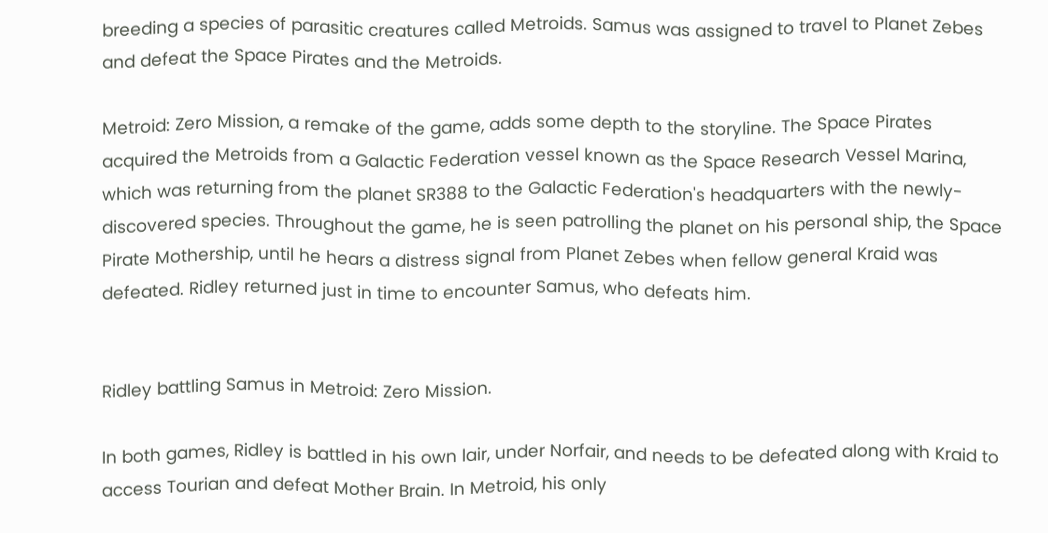breeding a species of parasitic creatures called Metroids. Samus was assigned to travel to Planet Zebes and defeat the Space Pirates and the Metroids.

Metroid: Zero Mission, a remake of the game, adds some depth to the storyline. The Space Pirates acquired the Metroids from a Galactic Federation vessel known as the Space Research Vessel Marina, which was returning from the planet SR388 to the Galactic Federation's headquarters with the newly-discovered species. Throughout the game, he is seen patrolling the planet on his personal ship, the Space Pirate Mothership, until he hears a distress signal from Planet Zebes when fellow general Kraid was defeated. Ridley returned just in time to encounter Samus, who defeats him.


Ridley battling Samus in Metroid: Zero Mission.

In both games, Ridley is battled in his own lair, under Norfair, and needs to be defeated along with Kraid to access Tourian and defeat Mother Brain. In Metroid, his only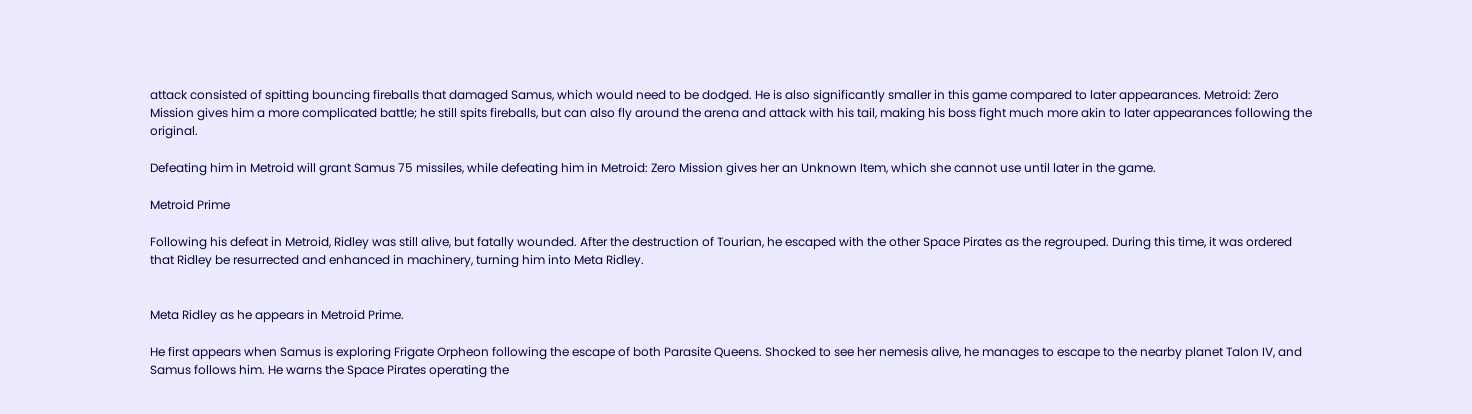attack consisted of spitting bouncing fireballs that damaged Samus, which would need to be dodged. He is also significantly smaller in this game compared to later appearances. Metroid: Zero Mission gives him a more complicated battle; he still spits fireballs, but can also fly around the arena and attack with his tail, making his boss fight much more akin to later appearances following the original.

Defeating him in Metroid will grant Samus 75 missiles, while defeating him in Metroid: Zero Mission gives her an Unknown Item, which she cannot use until later in the game.

Metroid Prime

Following his defeat in Metroid, Ridley was still alive, but fatally wounded. After the destruction of Tourian, he escaped with the other Space Pirates as the regrouped. During this time, it was ordered that Ridley be resurrected and enhanced in machinery, turning him into Meta Ridley.


Meta Ridley as he appears in Metroid Prime.

He first appears when Samus is exploring Frigate Orpheon following the escape of both Parasite Queens. Shocked to see her nemesis alive, he manages to escape to the nearby planet Talon IV, and Samus follows him. He warns the Space Pirates operating the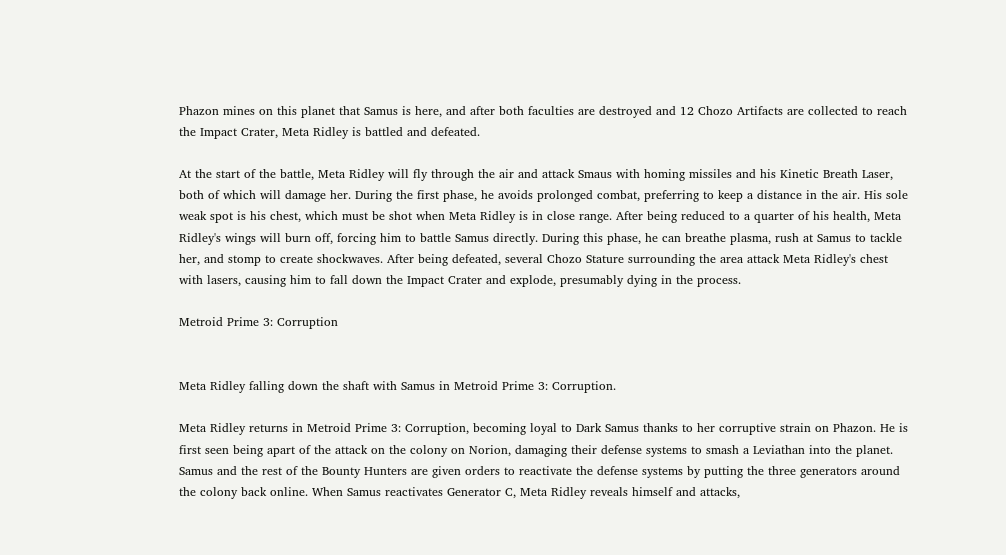Phazon mines on this planet that Samus is here, and after both faculties are destroyed and 12 Chozo Artifacts are collected to reach the Impact Crater, Meta Ridley is battled and defeated.

At the start of the battle, Meta Ridley will fly through the air and attack Smaus with homing missiles and his Kinetic Breath Laser, both of which will damage her. During the first phase, he avoids prolonged combat, preferring to keep a distance in the air. His sole weak spot is his chest, which must be shot when Meta Ridley is in close range. After being reduced to a quarter of his health, Meta Ridley's wings will burn off, forcing him to battle Samus directly. During this phase, he can breathe plasma, rush at Samus to tackle her, and stomp to create shockwaves. After being defeated, several Chozo Stature surrounding the area attack Meta Ridley's chest with lasers, causing him to fall down the Impact Crater and explode, presumably dying in the process.

Metroid Prime 3: Corruption


Meta Ridley falling down the shaft with Samus in Metroid Prime 3: Corruption.

Meta Ridley returns in Metroid Prime 3: Corruption, becoming loyal to Dark Samus thanks to her corruptive strain on Phazon. He is first seen being apart of the attack on the colony on Norion, damaging their defense systems to smash a Leviathan into the planet. Samus and the rest of the Bounty Hunters are given orders to reactivate the defense systems by putting the three generators around the colony back online. When Samus reactivates Generator C, Meta Ridley reveals himself and attacks,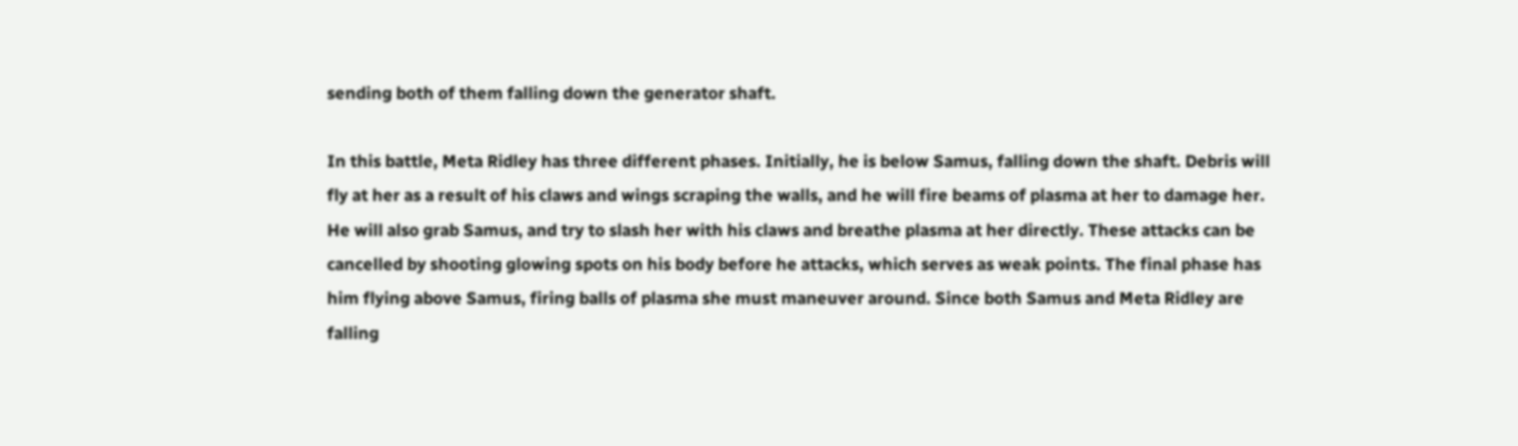sending both of them falling down the generator shaft.

In this battle, Meta Ridley has three different phases. Initially, he is below Samus, falling down the shaft. Debris will fly at her as a result of his claws and wings scraping the walls, and he will fire beams of plasma at her to damage her. He will also grab Samus, and try to slash her with his claws and breathe plasma at her directly. These attacks can be cancelled by shooting glowing spots on his body before he attacks, which serves as weak points. The final phase has him flying above Samus, firing balls of plasma she must maneuver around. Since both Samus and Meta Ridley are falling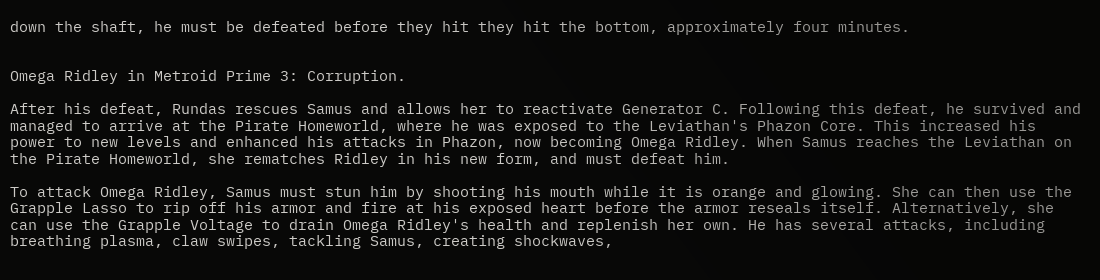down the shaft, he must be defeated before they hit they hit the bottom, approximately four minutes.


Omega Ridley in Metroid Prime 3: Corruption.

After his defeat, Rundas rescues Samus and allows her to reactivate Generator C. Following this defeat, he survived and managed to arrive at the Pirate Homeworld, where he was exposed to the Leviathan's Phazon Core. This increased his power to new levels and enhanced his attacks in Phazon, now becoming Omega Ridley. When Samus reaches the Leviathan on the Pirate Homeworld, she rematches Ridley in his new form, and must defeat him.

To attack Omega Ridley, Samus must stun him by shooting his mouth while it is orange and glowing. She can then use the Grapple Lasso to rip off his armor and fire at his exposed heart before the armor reseals itself. Alternatively, she can use the Grapple Voltage to drain Omega Ridley's health and replenish her own. He has several attacks, including breathing plasma, claw swipes, tackling Samus, creating shockwaves,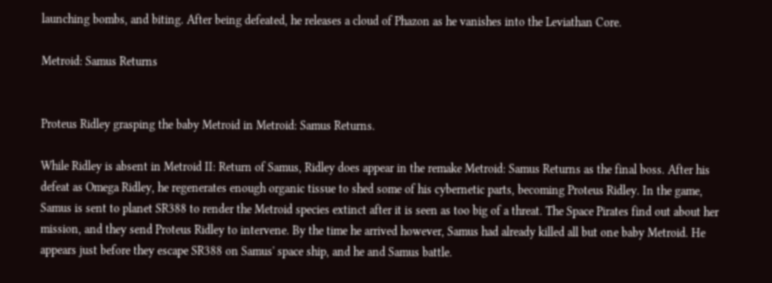launching bombs, and biting. After being defeated, he releases a cloud of Phazon as he vanishes into the Leviathan Core.

Metroid: Samus Returns


Proteus Ridley grasping the baby Metroid in Metroid: Samus Returns.

While Ridley is absent in Metroid II: Return of Samus, Ridley does appear in the remake Metroid: Samus Returns as the final boss. After his defeat as Omega Ridley, he regenerates enough organic tissue to shed some of his cybernetic parts, becoming Proteus Ridley. In the game, Samus is sent to planet SR388 to render the Metroid species extinct after it is seen as too big of a threat. The Space Pirates find out about her mission, and they send Proteus Ridley to intervene. By the time he arrived however, Samus had already killed all but one baby Metroid. He appears just before they escape SR388 on Samus' space ship, and he and Samus battle.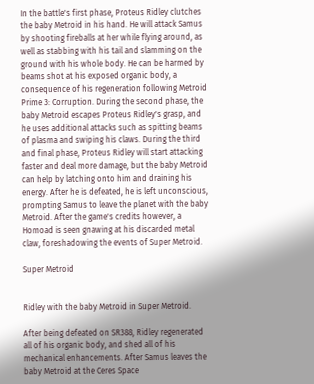In the battle's first phase, Proteus Ridley clutches the baby Metroid in his hand. He will attack Samus by shooting fireballs at her while flying around, as well as stabbing with his tail and slamming on the ground with his whole body. He can be harmed by beams shot at his exposed organic body, a consequence of his regeneration following Metroid Prime 3: Corruption. During the second phase, the baby Metroid escapes Proteus Ridley's grasp, and he uses additional attacks such as spitting beams of plasma and swiping his claws. During the third and final phase, Proteus Ridley will start attacking faster and deal more damage, but the baby Metroid can help by latching onto him and draining his energy. After he is defeated, he is left unconscious, prompting Samus to leave the planet with the baby Metroid. After the game's credits however, a Homoad is seen gnawing at his discarded metal claw, foreshadowing the events of Super Metroid.

Super Metroid


Ridley with the baby Metroid in Super Metroid.

After being defeated on SR388, Ridley regenerated all of his organic body, and shed all of his mechanical enhancements. After Samus leaves the baby Metroid at the Ceres Space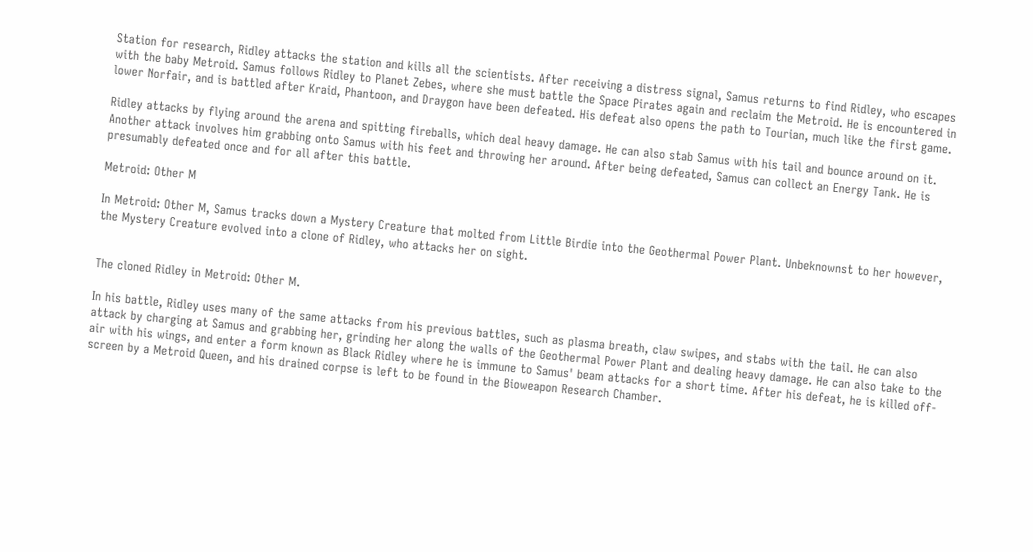Station for research, Ridley attacks the station and kills all the scientists. After receiving a distress signal, Samus returns to find Ridley, who escapes with the baby Metroid. Samus follows Ridley to Planet Zebes, where she must battle the Space Pirates again and reclaim the Metroid. He is encountered in lower Norfair, and is battled after Kraid, Phantoon, and Draygon have been defeated. His defeat also opens the path to Tourian, much like the first game.

Ridley attacks by flying around the arena and spitting fireballs, which deal heavy damage. He can also stab Samus with his tail and bounce around on it. Another attack involves him grabbing onto Samus with his feet and throwing her around. After being defeated, Samus can collect an Energy Tank. He is presumably defeated once and for all after this battle.

Metroid: Other M

In Metroid: Other M, Samus tracks down a Mystery Creature that molted from Little Birdie into the Geothermal Power Plant. Unbeknownst to her however, the Mystery Creature evolved into a clone of Ridley, who attacks her on sight.


The cloned Ridley in Metroid: Other M.

In his battle, Ridley uses many of the same attacks from his previous battles, such as plasma breath, claw swipes, and stabs with the tail. He can also attack by charging at Samus and grabbing her, grinding her along the walls of the Geothermal Power Plant and dealing heavy damage. He can also take to the air with his wings, and enter a form known as Black Ridley where he is immune to Samus' beam attacks for a short time. After his defeat, he is killed off-screen by a Metroid Queen, and his drained corpse is left to be found in the Bioweapon Research Chamber.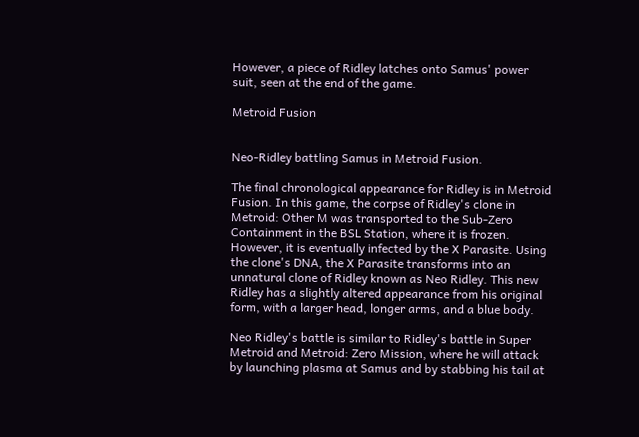However, a piece of Ridley latches onto Samus' power suit, seen at the end of the game.

Metroid Fusion


Neo-Ridley battling Samus in Metroid Fusion.

The final chronological appearance for Ridley is in Metroid Fusion. In this game, the corpse of Ridley's clone in Metroid: Other M was transported to the Sub-Zero Containment in the BSL Station, where it is frozen. However, it is eventually infected by the X Parasite. Using the clone's DNA, the X Parasite transforms into an unnatural clone of Ridley known as Neo Ridley. This new Ridley has a slightly altered appearance from his original form, with a larger head, longer arms, and a blue body.

Neo Ridley's battle is similar to Ridley's battle in Super Metroid and Metroid: Zero Mission, where he will attack by launching plasma at Samus and by stabbing his tail at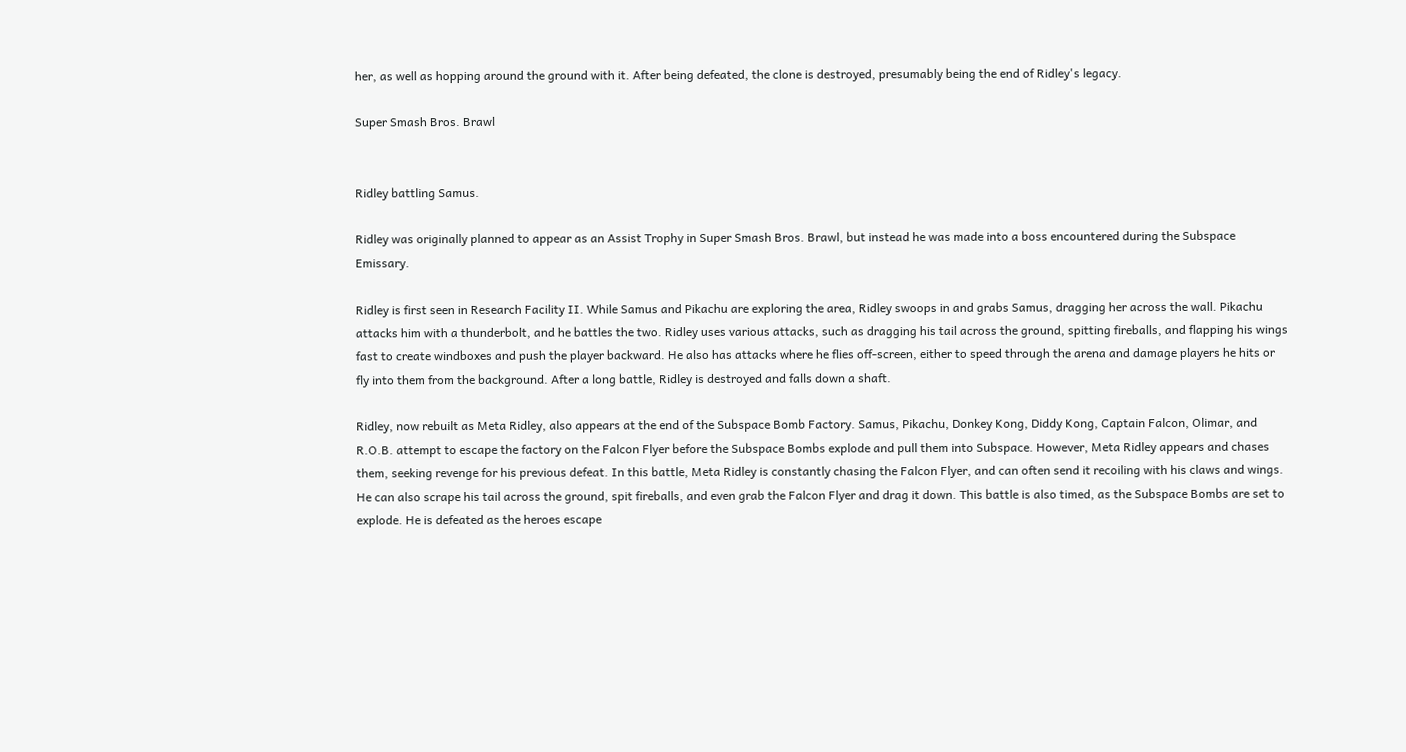her, as well as hopping around the ground with it. After being defeated, the clone is destroyed, presumably being the end of Ridley's legacy.

Super Smash Bros. Brawl


Ridley battling Samus.

Ridley was originally planned to appear as an Assist Trophy in Super Smash Bros. Brawl, but instead he was made into a boss encountered during the Subspace Emissary.

Ridley is first seen in Research Facility II. While Samus and Pikachu are exploring the area, Ridley swoops in and grabs Samus, dragging her across the wall. Pikachu attacks him with a thunderbolt, and he battles the two. Ridley uses various attacks, such as dragging his tail across the ground, spitting fireballs, and flapping his wings fast to create windboxes and push the player backward. He also has attacks where he flies off-screen, either to speed through the arena and damage players he hits or fly into them from the background. After a long battle, Ridley is destroyed and falls down a shaft.

Ridley, now rebuilt as Meta Ridley, also appears at the end of the Subspace Bomb Factory. Samus, Pikachu, Donkey Kong, Diddy Kong, Captain Falcon, Olimar, and R.O.B. attempt to escape the factory on the Falcon Flyer before the Subspace Bombs explode and pull them into Subspace. However, Meta Ridley appears and chases them, seeking revenge for his previous defeat. In this battle, Meta Ridley is constantly chasing the Falcon Flyer, and can often send it recoiling with his claws and wings. He can also scrape his tail across the ground, spit fireballs, and even grab the Falcon Flyer and drag it down. This battle is also timed, as the Subspace Bombs are set to explode. He is defeated as the heroes escape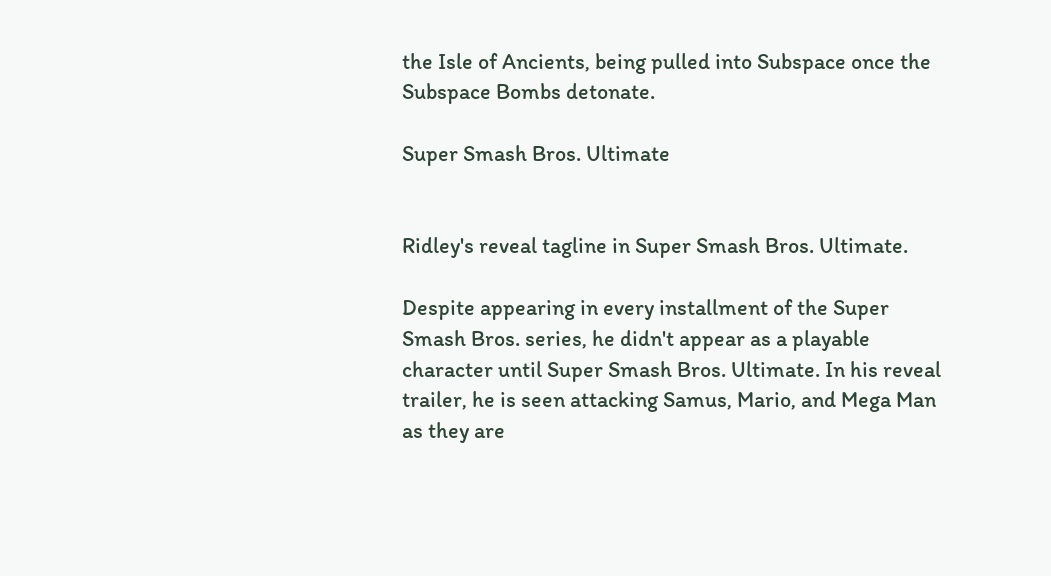the Isle of Ancients, being pulled into Subspace once the Subspace Bombs detonate.

Super Smash Bros. Ultimate


Ridley's reveal tagline in Super Smash Bros. Ultimate.

Despite appearing in every installment of the Super Smash Bros. series, he didn't appear as a playable character until Super Smash Bros. Ultimate. In his reveal trailer, he is seen attacking Samus, Mario, and Mega Man as they are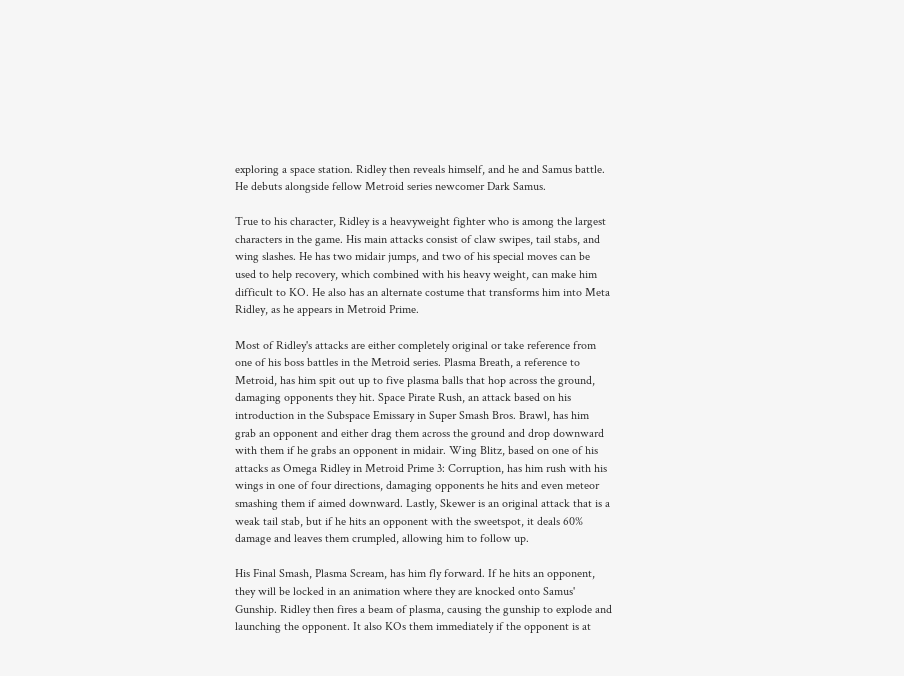exploring a space station. Ridley then reveals himself, and he and Samus battle. He debuts alongside fellow Metroid series newcomer Dark Samus.

True to his character, Ridley is a heavyweight fighter who is among the largest characters in the game. His main attacks consist of claw swipes, tail stabs, and wing slashes. He has two midair jumps, and two of his special moves can be used to help recovery, which combined with his heavy weight, can make him difficult to KO. He also has an alternate costume that transforms him into Meta Ridley, as he appears in Metroid Prime.

Most of Ridley's attacks are either completely original or take reference from one of his boss battles in the Metroid series. Plasma Breath, a reference to Metroid, has him spit out up to five plasma balls that hop across the ground, damaging opponents they hit. Space Pirate Rush, an attack based on his introduction in the Subspace Emissary in Super Smash Bros. Brawl, has him grab an opponent and either drag them across the ground and drop downward with them if he grabs an opponent in midair. Wing Blitz, based on one of his attacks as Omega Ridley in Metroid Prime 3: Corruption, has him rush with his wings in one of four directions, damaging opponents he hits and even meteor smashing them if aimed downward. Lastly, Skewer is an original attack that is a weak tail stab, but if he hits an opponent with the sweetspot, it deals 60% damage and leaves them crumpled, allowing him to follow up.

His Final Smash, Plasma Scream, has him fly forward. If he hits an opponent, they will be locked in an animation where they are knocked onto Samus' Gunship. Ridley then fires a beam of plasma, causing the gunship to explode and launching the opponent. It also KOs them immediately if the opponent is at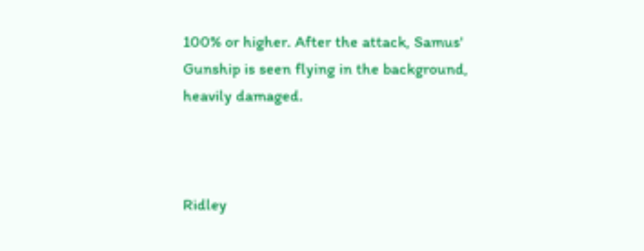100% or higher. After the attack, Samus' Gunship is seen flying in the background, heavily damaged.



Ridley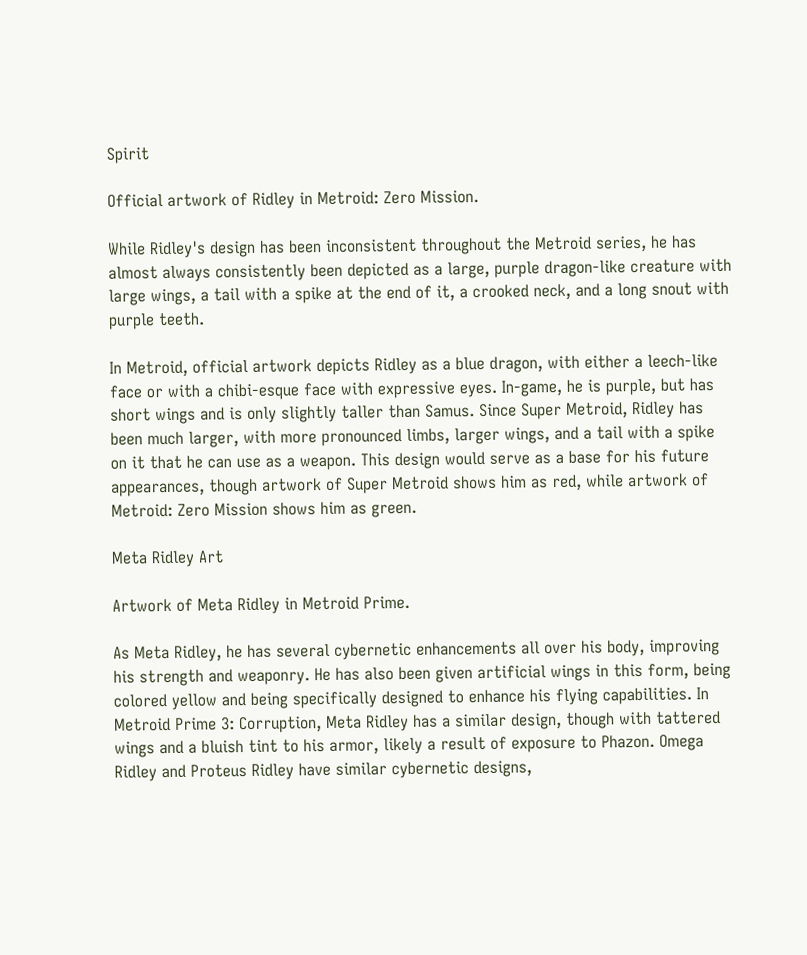Spirit

Official artwork of Ridley in Metroid: Zero Mission.

While Ridley's design has been inconsistent throughout the Metroid series, he has almost always consistently been depicted as a large, purple dragon-like creature with large wings, a tail with a spike at the end of it, a crooked neck, and a long snout with purple teeth.

In Metroid, official artwork depicts Ridley as a blue dragon, with either a leech-like face or with a chibi-esque face with expressive eyes. In-game, he is purple, but has short wings and is only slightly taller than Samus. Since Super Metroid, Ridley has been much larger, with more pronounced limbs, larger wings, and a tail with a spike on it that he can use as a weapon. This design would serve as a base for his future appearances, though artwork of Super Metroid shows him as red, while artwork of Metroid: Zero Mission shows him as green.

Meta Ridley Art

Artwork of Meta Ridley in Metroid Prime.

As Meta Ridley, he has several cybernetic enhancements all over his body, improving his strength and weaponry. He has also been given artificial wings in this form, being colored yellow and being specifically designed to enhance his flying capabilities. In Metroid Prime 3: Corruption, Meta Ridley has a similar design, though with tattered wings and a bluish tint to his armor, likely a result of exposure to Phazon. Omega Ridley and Proteus Ridley have similar cybernetic designs,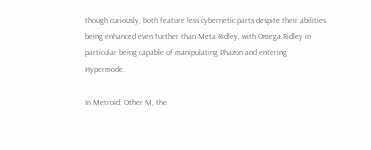though curiously, both feature less cybernetic parts despite their abilities being enhanced even further than Meta Ridley, with Omega Ridley in particular being capable of manipulating Phazon and entering Hypermode.

In Metroid: Other M, the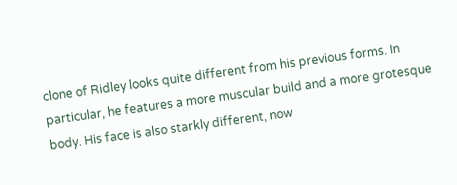clone of Ridley looks quite different from his previous forms. In particular, he features a more muscular build and a more grotesque body. His face is also starkly different, now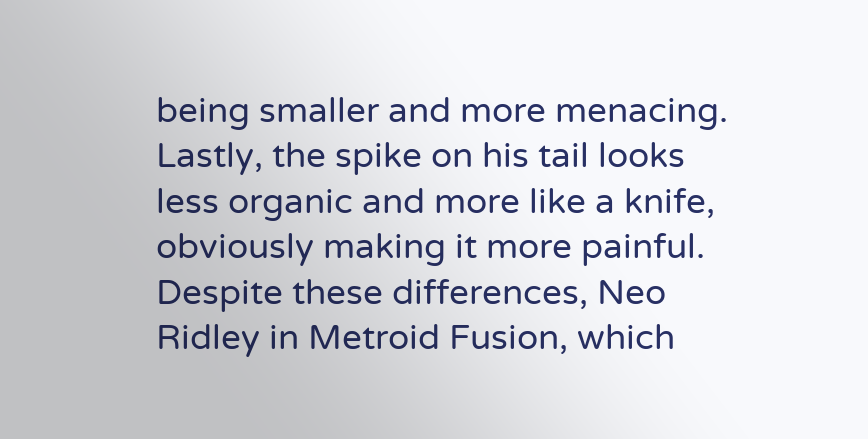being smaller and more menacing. Lastly, the spike on his tail looks less organic and more like a knife, obviously making it more painful. Despite these differences, Neo Ridley in Metroid Fusion, which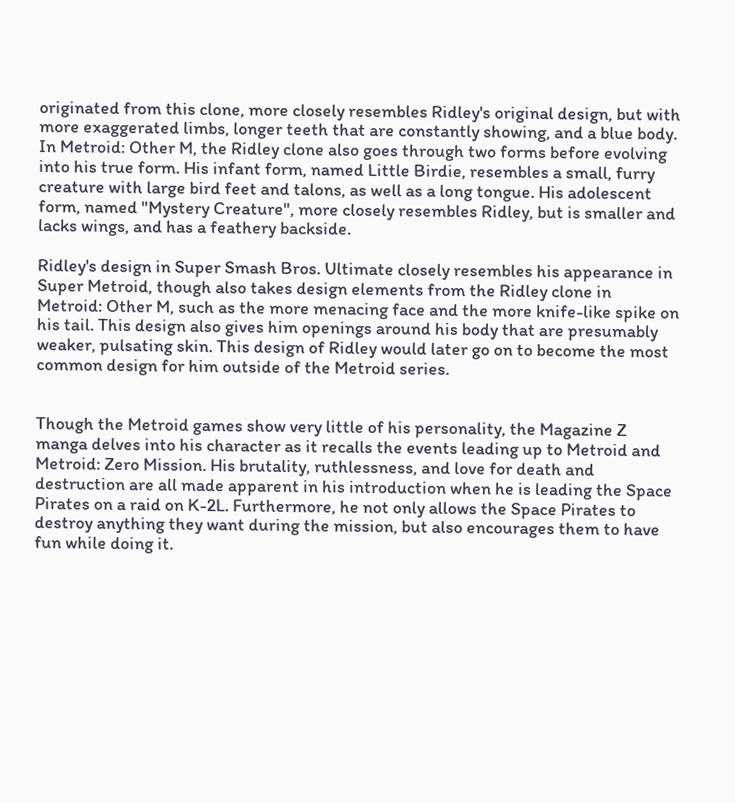originated from this clone, more closely resembles Ridley's original design, but with more exaggerated limbs, longer teeth that are constantly showing, and a blue body. In Metroid: Other M, the Ridley clone also goes through two forms before evolving into his true form. His infant form, named Little Birdie, resembles a small, furry creature with large bird feet and talons, as well as a long tongue. His adolescent form, named "Mystery Creature", more closely resembles Ridley, but is smaller and lacks wings, and has a feathery backside.

Ridley's design in Super Smash Bros. Ultimate closely resembles his appearance in Super Metroid, though also takes design elements from the Ridley clone in Metroid: Other M, such as the more menacing face and the more knife-like spike on his tail. This design also gives him openings around his body that are presumably weaker, pulsating skin. This design of Ridley would later go on to become the most common design for him outside of the Metroid series.


Though the Metroid games show very little of his personality, the Magazine Z manga delves into his character as it recalls the events leading up to Metroid and Metroid: Zero Mission. His brutality, ruthlessness, and love for death and destruction are all made apparent in his introduction when he is leading the Space Pirates on a raid on K-2L. Furthermore, he not only allows the Space Pirates to destroy anything they want during the mission, but also encourages them to have fun while doing it.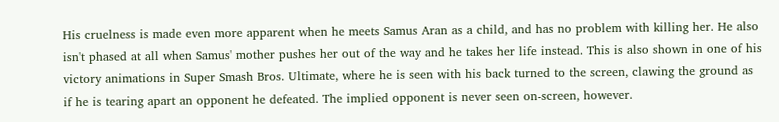His cruelness is made even more apparent when he meets Samus Aran as a child, and has no problem with killing her. He also isn't phased at all when Samus' mother pushes her out of the way and he takes her life instead. This is also shown in one of his victory animations in Super Smash Bros. Ultimate, where he is seen with his back turned to the screen, clawing the ground as if he is tearing apart an opponent he defeated. The implied opponent is never seen on-screen, however.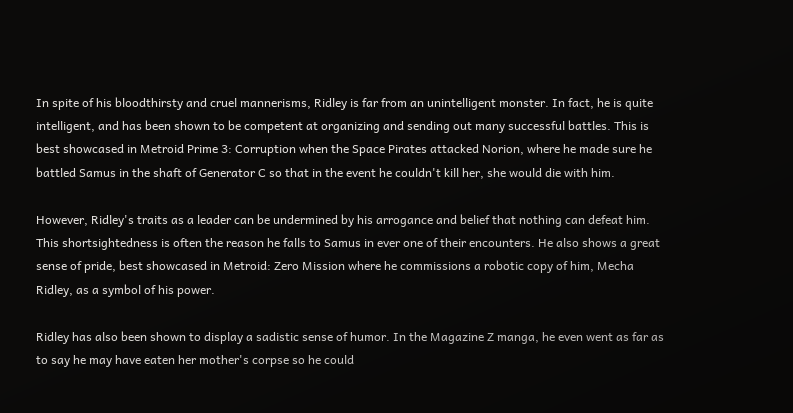In spite of his bloodthirsty and cruel mannerisms, Ridley is far from an unintelligent monster. In fact, he is quite intelligent, and has been shown to be competent at organizing and sending out many successful battles. This is best showcased in Metroid Prime 3: Corruption when the Space Pirates attacked Norion, where he made sure he battled Samus in the shaft of Generator C so that in the event he couldn't kill her, she would die with him.

However, Ridley's traits as a leader can be undermined by his arrogance and belief that nothing can defeat him. This shortsightedness is often the reason he falls to Samus in ever one of their encounters. He also shows a great sense of pride, best showcased in Metroid: Zero Mission where he commissions a robotic copy of him, Mecha Ridley, as a symbol of his power.

Ridley has also been shown to display a sadistic sense of humor. In the Magazine Z manga, he even went as far as to say he may have eaten her mother's corpse so he could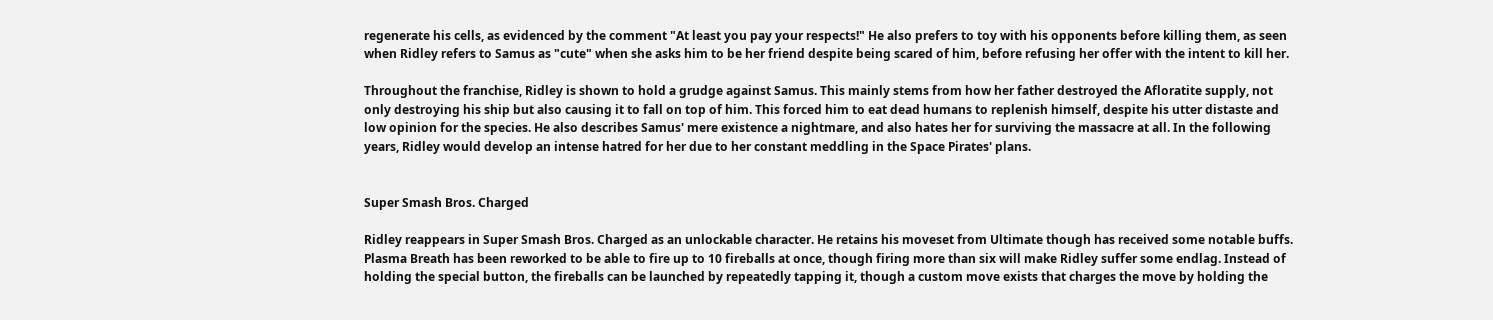regenerate his cells, as evidenced by the comment "At least you pay your respects!" He also prefers to toy with his opponents before killing them, as seen when Ridley refers to Samus as "cute" when she asks him to be her friend despite being scared of him, before refusing her offer with the intent to kill her.

Throughout the franchise, Ridley is shown to hold a grudge against Samus. This mainly stems from how her father destroyed the Afloratite supply, not only destroying his ship but also causing it to fall on top of him. This forced him to eat dead humans to replenish himself, despite his utter distaste and low opinion for the species. He also describes Samus' mere existence a nightmare, and also hates her for surviving the massacre at all. In the following years, Ridley would develop an intense hatred for her due to her constant meddling in the Space Pirates' plans.


Super Smash Bros. Charged

Ridley reappears in Super Smash Bros. Charged as an unlockable character. He retains his moveset from Ultimate though has received some notable buffs. Plasma Breath has been reworked to be able to fire up to 10 fireballs at once, though firing more than six will make Ridley suffer some endlag. Instead of holding the special button, the fireballs can be launched by repeatedly tapping it, though a custom move exists that charges the move by holding the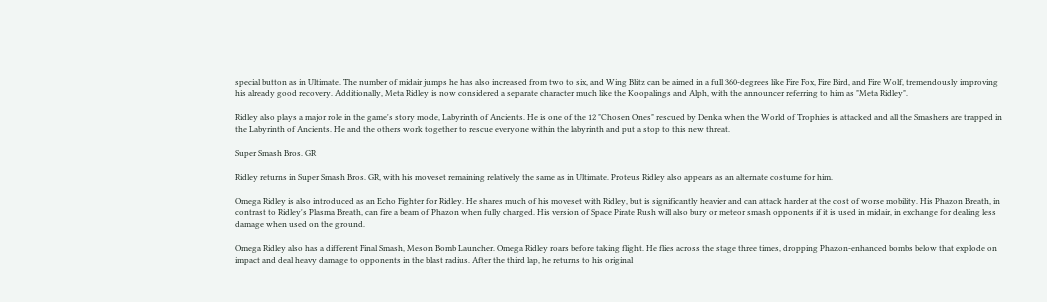special button as in Ultimate. The number of midair jumps he has also increased from two to six, and Wing Blitz can be aimed in a full 360-degrees like Fire Fox, Fire Bird, and Fire Wolf, tremendously improving his already good recovery. Additionally, Meta Ridley is now considered a separate character much like the Koopalings and Alph, with the announcer referring to him as "Meta Ridley".

Ridley also plays a major role in the game's story mode, Labyrinth of Ancients. He is one of the 12 "Chosen Ones" rescued by Denka when the World of Trophies is attacked and all the Smashers are trapped in the Labyrinth of Ancients. He and the others work together to rescue everyone within the labyrinth and put a stop to this new threat.

Super Smash Bros. GR

Ridley returns in Super Smash Bros. GR, with his moveset remaining relatively the same as in Ultimate. Proteus Ridley also appears as an alternate costume for him.

Omega Ridley is also introduced as an Echo Fighter for Ridley. He shares much of his moveset with Ridley, but is significantly heavier and can attack harder at the cost of worse mobility. His Phazon Breath, in contrast to Ridley's Plasma Breath, can fire a beam of Phazon when fully charged. His version of Space Pirate Rush will also bury or meteor smash opponents if it is used in midair, in exchange for dealing less damage when used on the ground.

Omega Ridley also has a different Final Smash, Meson Bomb Launcher. Omega Ridley roars before taking flight. He flies across the stage three times, dropping Phazon-enhanced bombs below that explode on impact and deal heavy damage to opponents in the blast radius. After the third lap, he returns to his original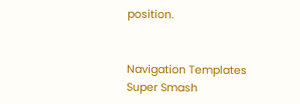position.


Navigation Templates
Super Smash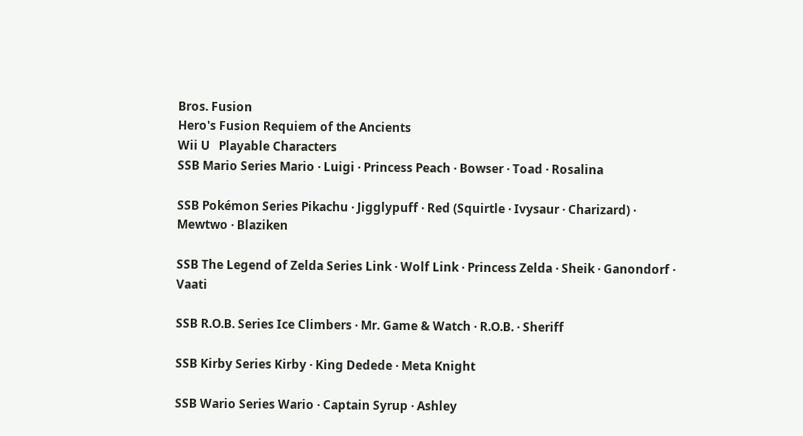Bros. Fusion
Hero's Fusion Requiem of the Ancients
Wii U   Playable Characters
SSB Mario Series Mario · Luigi · Princess Peach · Bowser · Toad · Rosalina

SSB Pokémon Series Pikachu · Jigglypuff · Red (Squirtle · Ivysaur · Charizard) · Mewtwo · Blaziken

SSB The Legend of Zelda Series Link · Wolf Link · Princess Zelda · Sheik · Ganondorf · Vaati

SSB R.O.B. Series Ice Climbers · Mr. Game & Watch · R.O.B. · Sheriff

SSB Kirby Series Kirby · King Dedede · Meta Knight

SSB Wario Series Wario · Captain Syrup · Ashley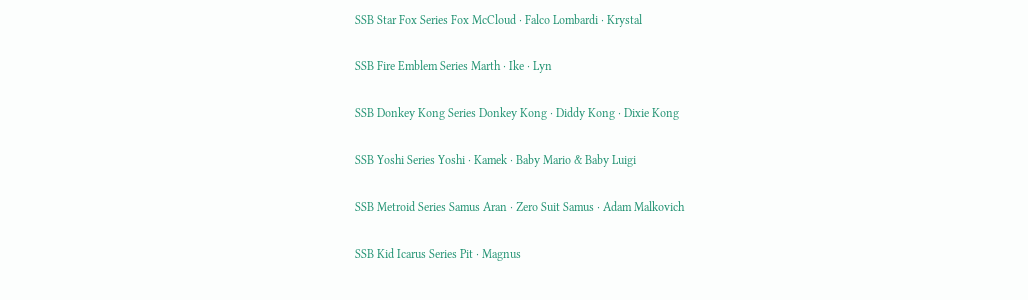SSB Star Fox Series Fox McCloud · Falco Lombardi · Krystal

SSB Fire Emblem Series Marth · Ike · Lyn

SSB Donkey Kong Series Donkey Kong · Diddy Kong · Dixie Kong

SSB Yoshi Series Yoshi · Kamek · Baby Mario & Baby Luigi

SSB Metroid Series Samus Aran · Zero Suit Samus · Adam Malkovich

SSB Kid Icarus Series Pit · Magnus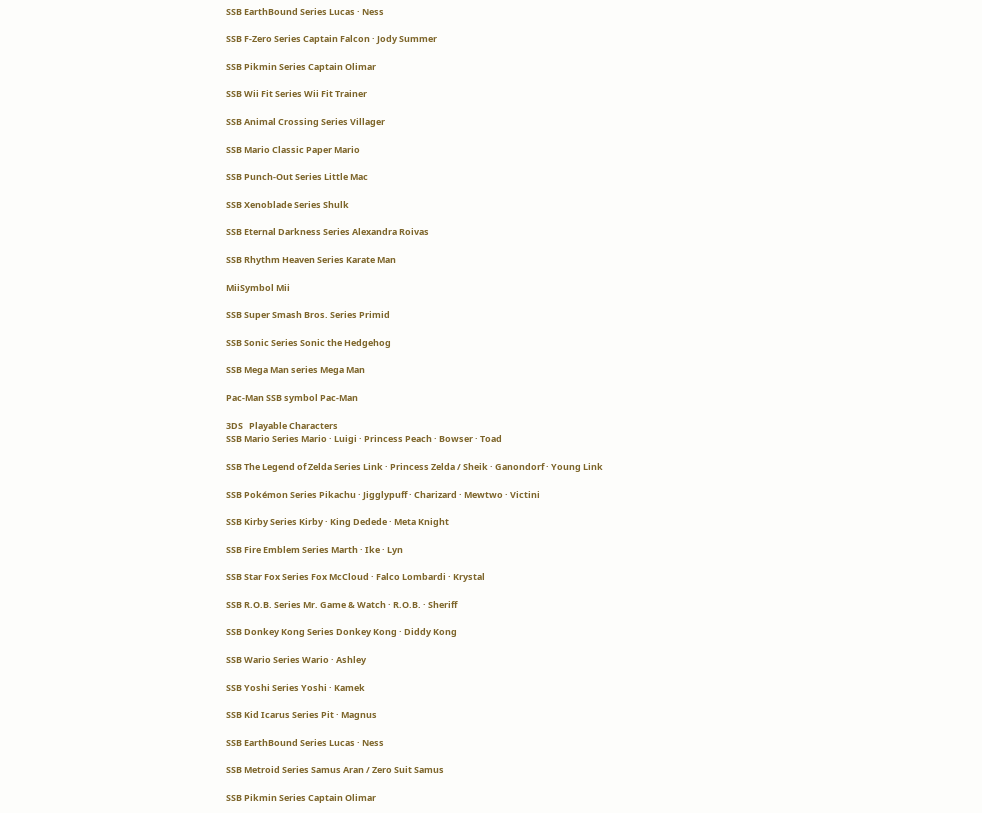SSB EarthBound Series Lucas · Ness

SSB F-Zero Series Captain Falcon · Jody Summer

SSB Pikmin Series Captain Olimar

SSB Wii Fit Series Wii Fit Trainer

SSB Animal Crossing Series Villager

SSB Mario Classic Paper Mario

SSB Punch-Out Series Little Mac

SSB Xenoblade Series Shulk

SSB Eternal Darkness Series Alexandra Roivas

SSB Rhythm Heaven Series Karate Man

MiiSymbol Mii

SSB Super Smash Bros. Series Primid

SSB Sonic Series Sonic the Hedgehog

SSB Mega Man series Mega Man

Pac-Man SSB symbol Pac-Man

3DS   Playable Characters
SSB Mario Series Mario · Luigi · Princess Peach · Bowser · Toad

SSB The Legend of Zelda Series Link · Princess Zelda / Sheik · Ganondorf · Young Link

SSB Pokémon Series Pikachu · Jigglypuff · Charizard · Mewtwo · Victini

SSB Kirby Series Kirby · King Dedede · Meta Knight

SSB Fire Emblem Series Marth · Ike · Lyn

SSB Star Fox Series Fox McCloud · Falco Lombardi · Krystal

SSB R.O.B. Series Mr. Game & Watch · R.O.B. · Sheriff

SSB Donkey Kong Series Donkey Kong · Diddy Kong

SSB Wario Series Wario · Ashley

SSB Yoshi Series Yoshi · Kamek

SSB Kid Icarus Series Pit · Magnus

SSB EarthBound Series Lucas · Ness

SSB Metroid Series Samus Aran / Zero Suit Samus

SSB Pikmin Series Captain Olimar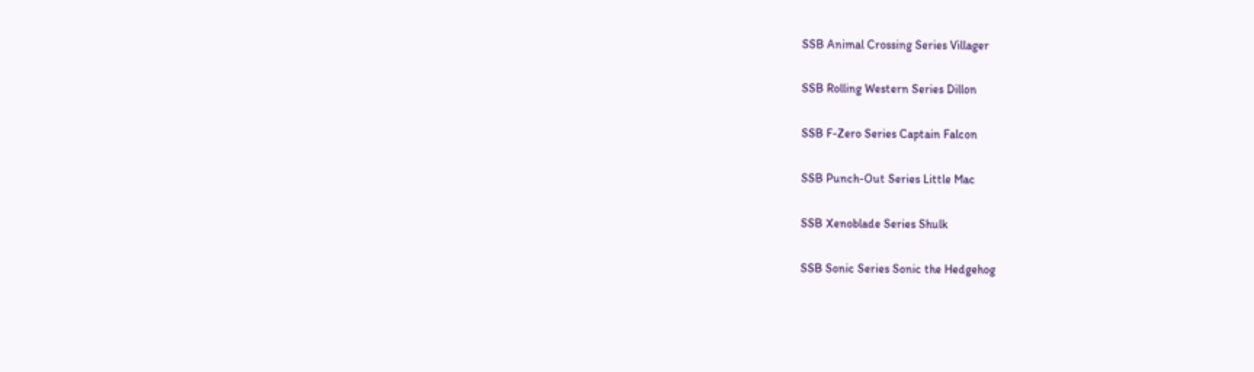SSB Animal Crossing Series Villager

SSB Rolling Western Series Dillon

SSB F-Zero Series Captain Falcon

SSB Punch-Out Series Little Mac

SSB Xenoblade Series Shulk

SSB Sonic Series Sonic the Hedgehog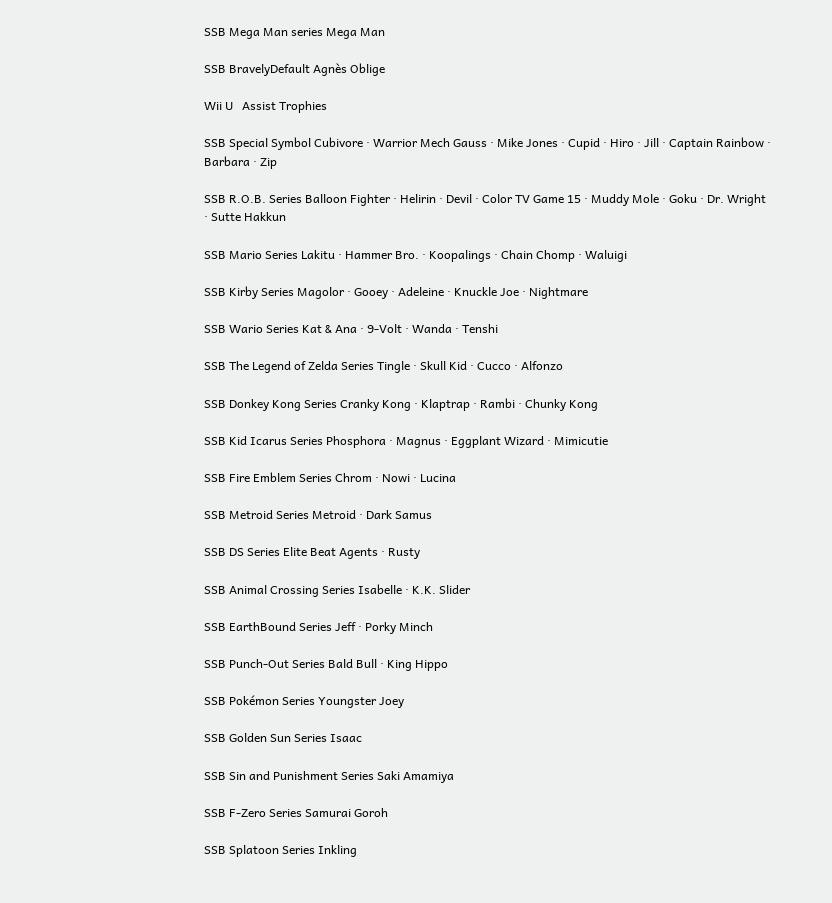SSB Mega Man series Mega Man

SSB BravelyDefault Agnès Oblige

Wii U   Assist Trophies

SSB Special Symbol Cubivore · Warrior Mech Gauss · Mike Jones · Cupid · Hiro · Jill · Captain Rainbow · Barbara · Zip

SSB R.O.B. Series Balloon Fighter · Helirin · Devil · Color TV Game 15 · Muddy Mole · Goku · Dr. Wright · Sutte Hakkun

SSB Mario Series Lakitu · Hammer Bro. · Koopalings · Chain Chomp · Waluigi

SSB Kirby Series Magolor · Gooey · Adeleine · Knuckle Joe · Nightmare

SSB Wario Series Kat & Ana · 9-Volt · Wanda · Tenshi

SSB The Legend of Zelda Series Tingle · Skull Kid · Cucco · Alfonzo

SSB Donkey Kong Series Cranky Kong · Klaptrap · Rambi · Chunky Kong

SSB Kid Icarus Series Phosphora · Magnus · Eggplant Wizard · Mimicutie

SSB Fire Emblem Series Chrom · Nowi · Lucina

SSB Metroid Series Metroid · Dark Samus

SSB DS Series Elite Beat Agents · Rusty

SSB Animal Crossing Series Isabelle · K.K. Slider

SSB EarthBound Series Jeff · Porky Minch

SSB Punch-Out Series Bald Bull · King Hippo

SSB Pokémon Series Youngster Joey

SSB Golden Sun Series Isaac

SSB Sin and Punishment Series Saki Amamiya

SSB F-Zero Series Samurai Goroh

SSB Splatoon Series Inkling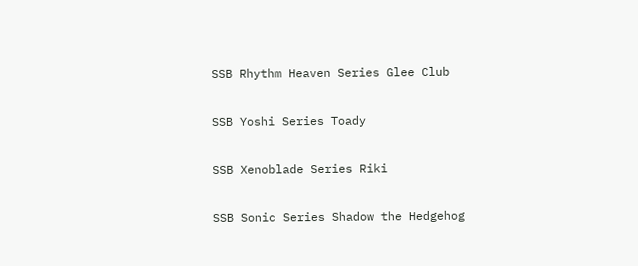SSB Rhythm Heaven Series Glee Club

SSB Yoshi Series Toady

SSB Xenoblade Series Riki

SSB Sonic Series Shadow the Hedgehog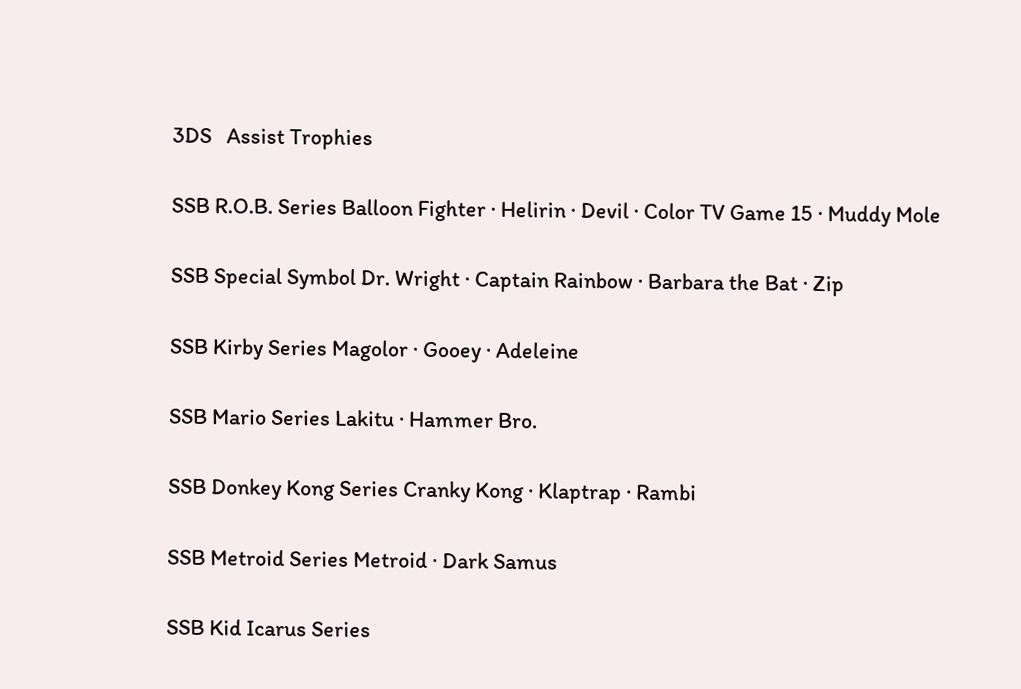3DS   Assist Trophies

SSB R.O.B. Series Balloon Fighter · Helirin · Devil · Color TV Game 15 · Muddy Mole

SSB Special Symbol Dr. Wright · Captain Rainbow · Barbara the Bat · Zip

SSB Kirby Series Magolor · Gooey · Adeleine

SSB Mario Series Lakitu · Hammer Bro.

SSB Donkey Kong Series Cranky Kong · Klaptrap · Rambi

SSB Metroid Series Metroid · Dark Samus

SSB Kid Icarus Series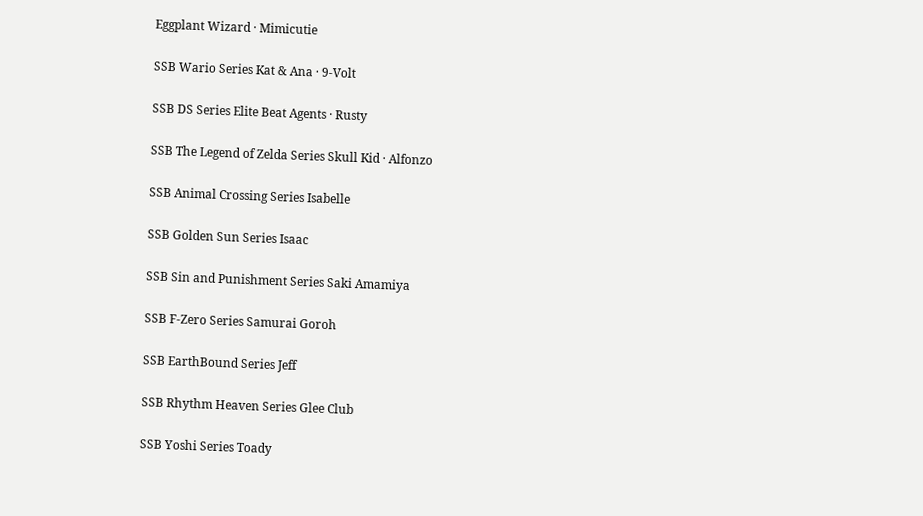Eggplant Wizard · Mimicutie

SSB Wario Series Kat & Ana · 9-Volt

SSB DS Series Elite Beat Agents · Rusty

SSB The Legend of Zelda Series Skull Kid · Alfonzo

SSB Animal Crossing Series Isabelle

SSB Golden Sun Series Isaac

SSB Sin and Punishment Series Saki Amamiya

SSB F-Zero Series Samurai Goroh

SSB EarthBound Series Jeff

SSB Rhythm Heaven Series Glee Club

SSB Yoshi Series Toady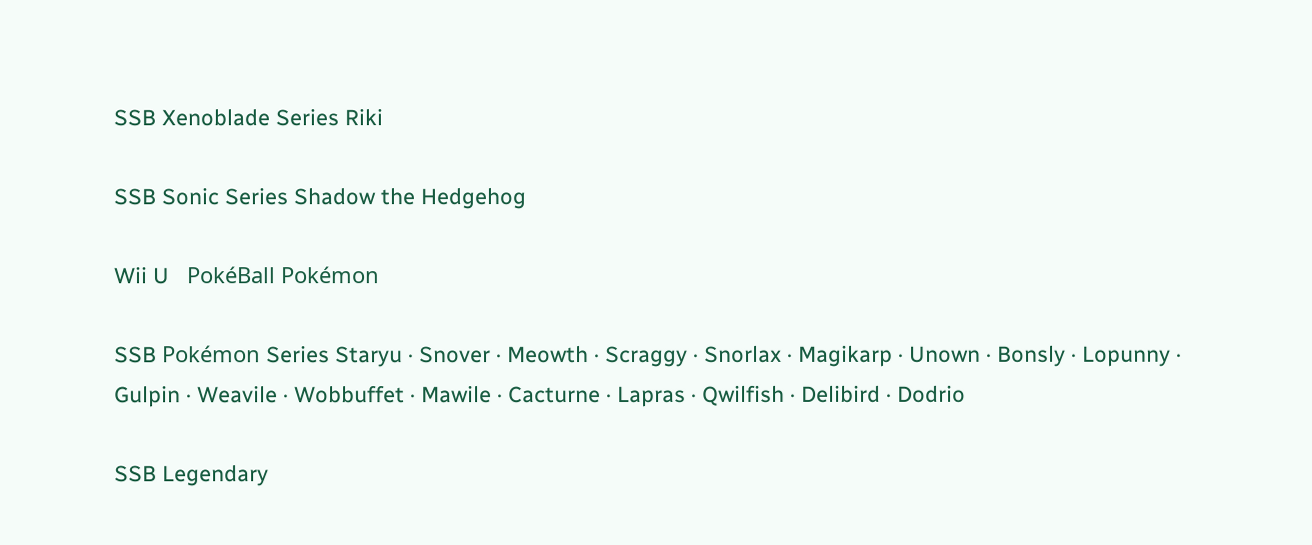SSB Xenoblade Series Riki

SSB Sonic Series Shadow the Hedgehog

Wii U   PokéBall Pokémon

SSB Pokémon Series Staryu · Snover · Meowth · Scraggy · Snorlax · Magikarp · Unown · Bonsly · Lopunny · Gulpin · Weavile · Wobbuffet · Mawile · Cacturne · Lapras · Qwilfish · Delibird · Dodrio

SSB Legendary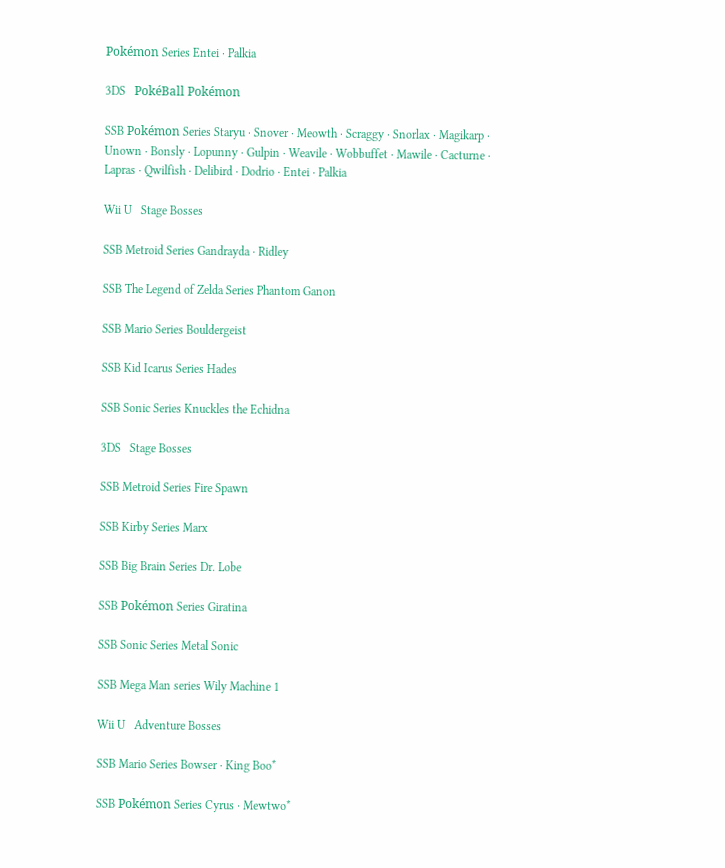Pokémon Series Entei · Palkia

3DS   PokéBall Pokémon

SSB Pokémon Series Staryu · Snover · Meowth · Scraggy · Snorlax · Magikarp · Unown · Bonsly · Lopunny · Gulpin · Weavile · Wobbuffet · Mawile · Cacturne · Lapras · Qwilfish · Delibird · Dodrio · Entei · Palkia

Wii U   Stage Bosses

SSB Metroid Series Gandrayda · Ridley

SSB The Legend of Zelda Series Phantom Ganon

SSB Mario Series Bouldergeist

SSB Kid Icarus Series Hades

SSB Sonic Series Knuckles the Echidna

3DS   Stage Bosses

SSB Metroid Series Fire Spawn

SSB Kirby Series Marx

SSB Big Brain Series Dr. Lobe

SSB Pokémon Series Giratina

SSB Sonic Series Metal Sonic

SSB Mega Man series Wily Machine 1

Wii U   Adventure Bosses

SSB Mario Series Bowser · King Boo*

SSB Pokémon Series Cyrus · Mewtwo*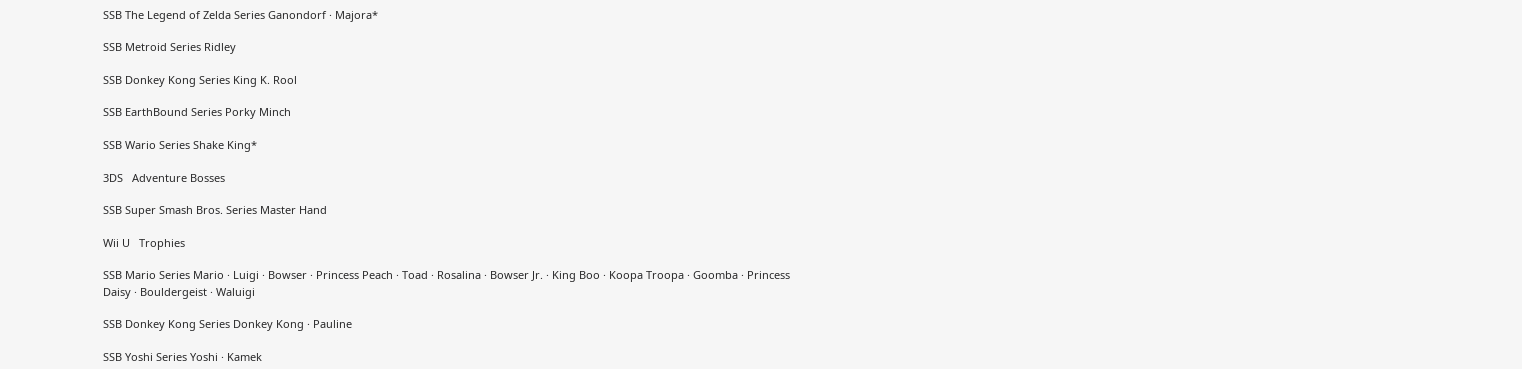SSB The Legend of Zelda Series Ganondorf · Majora*

SSB Metroid Series Ridley

SSB Donkey Kong Series King K. Rool

SSB EarthBound Series Porky Minch

SSB Wario Series Shake King*

3DS   Adventure Bosses

SSB Super Smash Bros. Series Master Hand

Wii U   Trophies

SSB Mario Series Mario · Luigi · Bowser · Princess Peach · Toad · Rosalina · Bowser Jr. · King Boo · Koopa Troopa · Goomba · Princess Daisy · Bouldergeist · Waluigi

SSB Donkey Kong Series Donkey Kong · Pauline

SSB Yoshi Series Yoshi · Kamek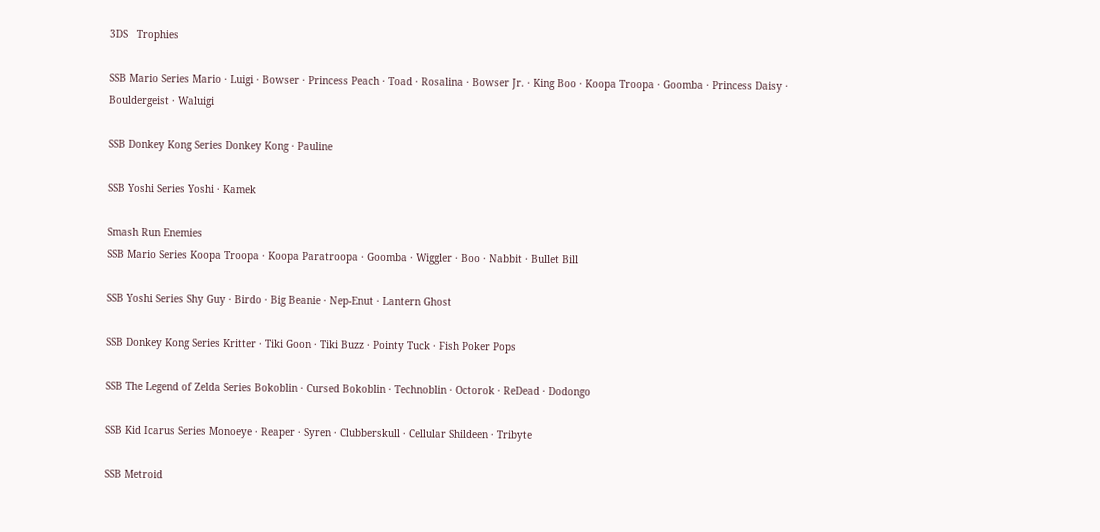3DS   Trophies

SSB Mario Series Mario · Luigi · Bowser · Princess Peach · Toad · Rosalina · Bowser Jr. · King Boo · Koopa Troopa · Goomba · Princess Daisy · Bouldergeist · Waluigi

SSB Donkey Kong Series Donkey Kong · Pauline

SSB Yoshi Series Yoshi · Kamek

Smash Run Enemies
SSB Mario Series Koopa Troopa · Koopa Paratroopa · Goomba · Wiggler · Boo · Nabbit · Bullet Bill

SSB Yoshi Series Shy Guy · Birdo · Big Beanie · Nep-Enut · Lantern Ghost

SSB Donkey Kong Series Kritter · Tiki Goon · Tiki Buzz · Pointy Tuck · Fish Poker Pops

SSB The Legend of Zelda Series Bokoblin · Cursed Bokoblin · Technoblin · Octorok · ReDead · Dodongo

SSB Kid Icarus Series Monoeye · Reaper · Syren · Clubberskull · Cellular Shildeen · Tribyte

SSB Metroid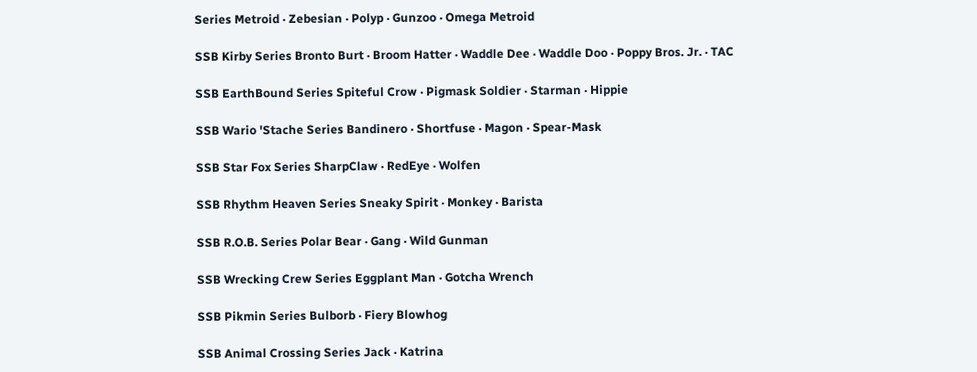Series Metroid · Zebesian · Polyp · Gunzoo · Omega Metroid

SSB Kirby Series Bronto Burt · Broom Hatter · Waddle Dee · Waddle Doo · Poppy Bros. Jr. · TAC

SSB EarthBound Series Spiteful Crow · Pigmask Soldier · Starman · Hippie

SSB Wario 'Stache Series Bandinero · Shortfuse · Magon · Spear-Mask

SSB Star Fox Series SharpClaw · RedEye · Wolfen

SSB Rhythm Heaven Series Sneaky Spirit · Monkey · Barista

SSB R.O.B. Series Polar Bear · Gang · Wild Gunman

SSB Wrecking Crew Series Eggplant Man · Gotcha Wrench

SSB Pikmin Series Bulborb · Fiery Blowhog

SSB Animal Crossing Series Jack · Katrina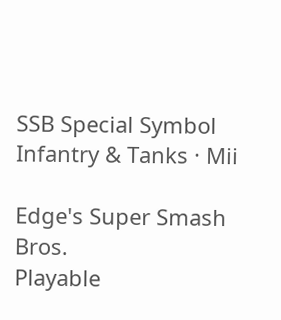SSB Special Symbol Infantry & Tanks · Mii

Edge's Super Smash Bros.
Playable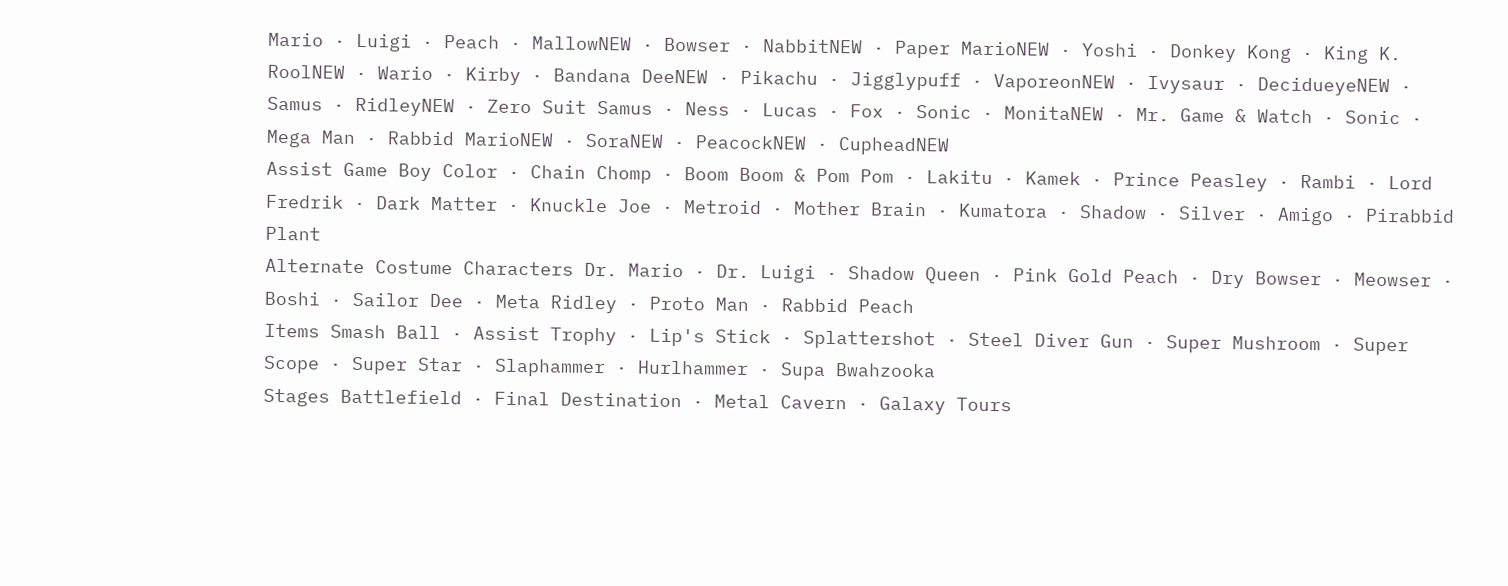Mario · Luigi · Peach · MallowNEW · Bowser · NabbitNEW · Paper MarioNEW · Yoshi · Donkey Kong · King K. RoolNEW · Wario · Kirby · Bandana DeeNEW · Pikachu · Jigglypuff · VaporeonNEW · Ivysaur · DecidueyeNEW · Samus · RidleyNEW · Zero Suit Samus · Ness · Lucas · Fox · Sonic · MonitaNEW · Mr. Game & Watch · Sonic · Mega Man · Rabbid MarioNEW · SoraNEW · PeacockNEW · CupheadNEW
Assist Game Boy Color · Chain Chomp · Boom Boom & Pom Pom · Lakitu · Kamek · Prince Peasley · Rambi · Lord Fredrik · Dark Matter · Knuckle Joe · Metroid · Mother Brain · Kumatora · Shadow · Silver · Amigo · Pirabbid Plant
Alternate Costume Characters Dr. Mario · Dr. Luigi · Shadow Queen · Pink Gold Peach · Dry Bowser · Meowser · Boshi · Sailor Dee · Meta Ridley · Proto Man · Rabbid Peach
Items Smash Ball · Assist Trophy · Lip's Stick · Splattershot · Steel Diver Gun · Super Mushroom · Super Scope · Super Star · Slaphammer · Hurlhammer · Supa Bwahzooka
Stages Battlefield · Final Destination · Metal Cavern · Galaxy Tours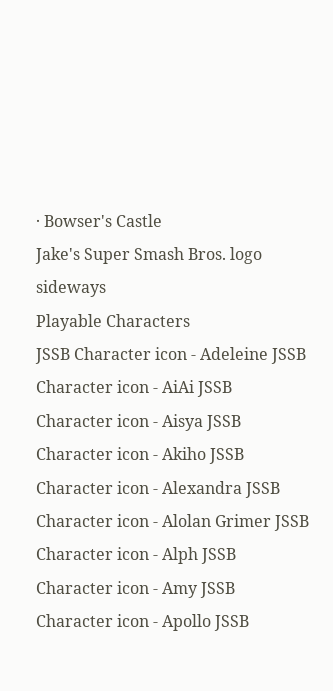· Bowser's Castle
Jake's Super Smash Bros. logo sideways
Playable Characters
JSSB Character icon - Adeleine JSSB Character icon - AiAi JSSB Character icon - Aisya JSSB Character icon - Akiho JSSB Character icon - Alexandra JSSB Character icon - Alolan Grimer JSSB Character icon - Alph JSSB Character icon - Amy JSSB Character icon - Apollo JSSB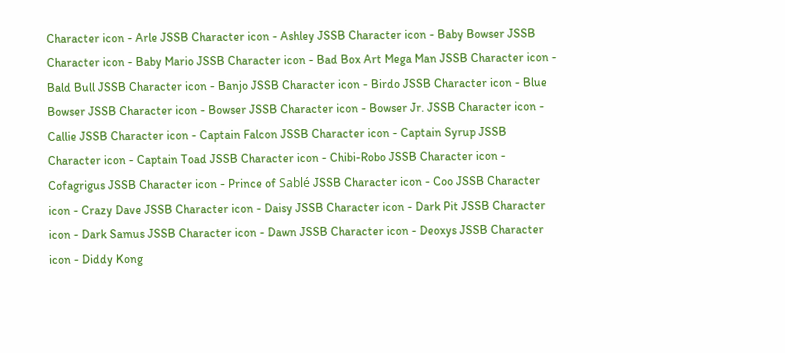Character icon - Arle JSSB Character icon - Ashley JSSB Character icon - Baby Bowser JSSB Character icon - Baby Mario JSSB Character icon - Bad Box Art Mega Man JSSB Character icon - Bald Bull JSSB Character icon - Banjo JSSB Character icon - Birdo JSSB Character icon - Blue Bowser JSSB Character icon - Bowser JSSB Character icon - Bowser Jr. JSSB Character icon - Callie JSSB Character icon - Captain Falcon JSSB Character icon - Captain Syrup JSSB Character icon - Captain Toad JSSB Character icon - Chibi-Robo JSSB Character icon - Cofagrigus JSSB Character icon - Prince of Sablé JSSB Character icon - Coo JSSB Character icon - Crazy Dave JSSB Character icon - Daisy JSSB Character icon - Dark Pit JSSB Character icon - Dark Samus JSSB Character icon - Dawn JSSB Character icon - Deoxys JSSB Character icon - Diddy Kong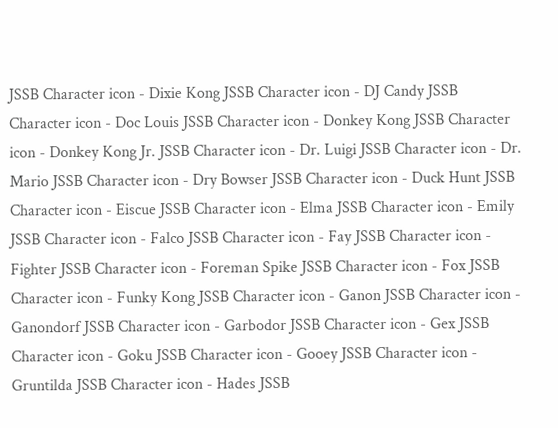JSSB Character icon - Dixie Kong JSSB Character icon - DJ Candy JSSB Character icon - Doc Louis JSSB Character icon - Donkey Kong JSSB Character icon - Donkey Kong Jr. JSSB Character icon - Dr. Luigi JSSB Character icon - Dr. Mario JSSB Character icon - Dry Bowser JSSB Character icon - Duck Hunt JSSB Character icon - Eiscue JSSB Character icon - Elma JSSB Character icon - Emily JSSB Character icon - Falco JSSB Character icon - Fay JSSB Character icon - Fighter JSSB Character icon - Foreman Spike JSSB Character icon - Fox JSSB Character icon - Funky Kong JSSB Character icon - Ganon JSSB Character icon - Ganondorf JSSB Character icon - Garbodor JSSB Character icon - Gex JSSB Character icon - Goku JSSB Character icon - Gooey JSSB Character icon - Gruntilda JSSB Character icon - Hades JSSB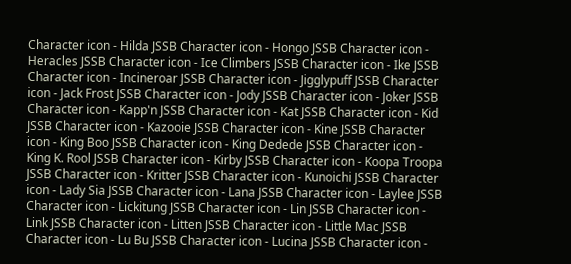Character icon - Hilda JSSB Character icon - Hongo JSSB Character icon - Heracles JSSB Character icon - Ice Climbers JSSB Character icon - Ike JSSB Character icon - Incineroar JSSB Character icon - Jigglypuff JSSB Character icon - Jack Frost JSSB Character icon - Jody JSSB Character icon - Joker JSSB Character icon - Kapp'n JSSB Character icon - Kat JSSB Character icon - Kid JSSB Character icon - Kazooie JSSB Character icon - Kine JSSB Character icon - King Boo JSSB Character icon - King Dedede JSSB Character icon - King K. Rool JSSB Character icon - Kirby JSSB Character icon - Koopa Troopa JSSB Character icon - Kritter JSSB Character icon - Kunoichi JSSB Character icon - Lady Sia JSSB Character icon - Lana JSSB Character icon - Laylee JSSB Character icon - Lickitung JSSB Character icon - Lin JSSB Character icon - Link JSSB Character icon - Litten JSSB Character icon - Little Mac JSSB Character icon - Lu Bu JSSB Character icon - Lucina JSSB Character icon -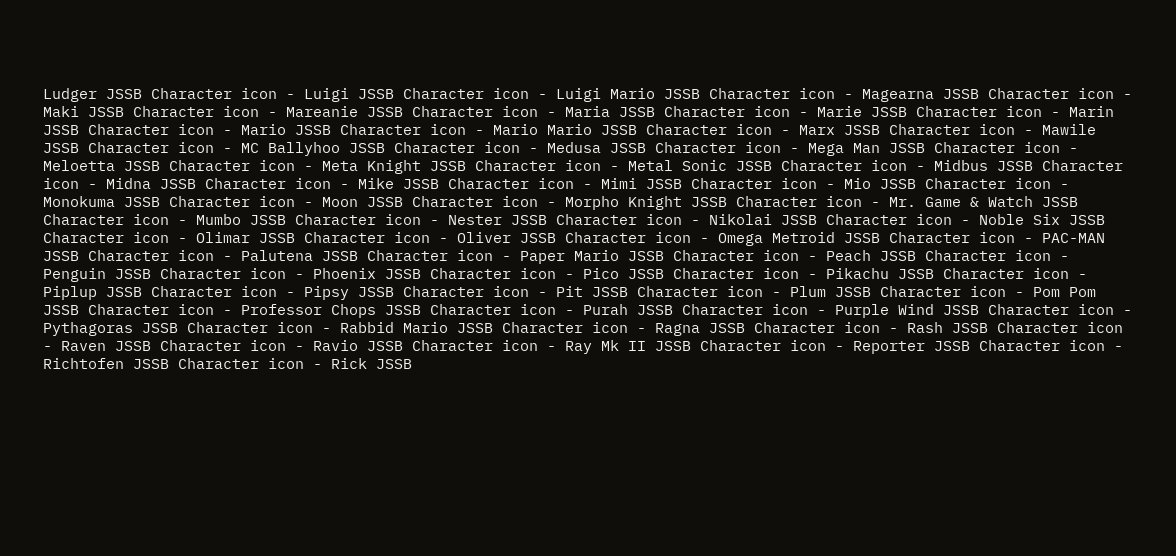Ludger JSSB Character icon - Luigi JSSB Character icon - Luigi Mario JSSB Character icon - Magearna JSSB Character icon - Maki JSSB Character icon - Mareanie JSSB Character icon - Maria JSSB Character icon - Marie JSSB Character icon - Marin JSSB Character icon - Mario JSSB Character icon - Mario Mario JSSB Character icon - Marx JSSB Character icon - Mawile JSSB Character icon - MC Ballyhoo JSSB Character icon - Medusa JSSB Character icon - Mega Man JSSB Character icon - Meloetta JSSB Character icon - Meta Knight JSSB Character icon - Metal Sonic JSSB Character icon - Midbus JSSB Character icon - Midna JSSB Character icon - Mike JSSB Character icon - Mimi JSSB Character icon - Mio JSSB Character icon - Monokuma JSSB Character icon - Moon JSSB Character icon - Morpho Knight JSSB Character icon - Mr. Game & Watch JSSB Character icon - Mumbo JSSB Character icon - Nester JSSB Character icon - Nikolai JSSB Character icon - Noble Six JSSB Character icon - Olimar JSSB Character icon - Oliver JSSB Character icon - Omega Metroid JSSB Character icon - PAC-MAN JSSB Character icon - Palutena JSSB Character icon - Paper Mario JSSB Character icon - Peach JSSB Character icon - Penguin JSSB Character icon - Phoenix JSSB Character icon - Pico JSSB Character icon - Pikachu JSSB Character icon - Piplup JSSB Character icon - Pipsy JSSB Character icon - Pit JSSB Character icon - Plum JSSB Character icon - Pom Pom JSSB Character icon - Professor Chops JSSB Character icon - Purah JSSB Character icon - Purple Wind JSSB Character icon - Pythagoras JSSB Character icon - Rabbid Mario JSSB Character icon - Ragna JSSB Character icon - Rash JSSB Character icon - Raven JSSB Character icon - Ravio JSSB Character icon - Ray Mk II JSSB Character icon - Reporter JSSB Character icon - Richtofen JSSB Character icon - Rick JSSB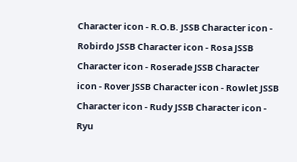Character icon - R.O.B. JSSB Character icon - Robirdo JSSB Character icon - Rosa JSSB Character icon - Roserade JSSB Character icon - Rover JSSB Character icon - Rowlet JSSB Character icon - Rudy JSSB Character icon - Ryu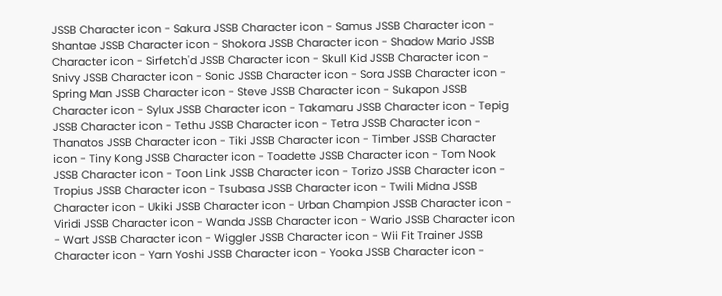JSSB Character icon - Sakura JSSB Character icon - Samus JSSB Character icon - Shantae JSSB Character icon - Shokora JSSB Character icon - Shadow Mario JSSB Character icon - Sirfetch'd JSSB Character icon - Skull Kid JSSB Character icon - Snivy JSSB Character icon - Sonic JSSB Character icon - Sora JSSB Character icon - Spring Man JSSB Character icon - Steve JSSB Character icon - Sukapon JSSB Character icon - Sylux JSSB Character icon - Takamaru JSSB Character icon - Tepig JSSB Character icon - Tethu JSSB Character icon - Tetra JSSB Character icon - Thanatos JSSB Character icon - Tiki JSSB Character icon - Timber JSSB Character icon - Tiny Kong JSSB Character icon - Toadette JSSB Character icon - Tom Nook JSSB Character icon - Toon Link JSSB Character icon - Torizo JSSB Character icon - Tropius JSSB Character icon - Tsubasa JSSB Character icon - Twili Midna JSSB Character icon - Ukiki JSSB Character icon - Urban Champion JSSB Character icon - Viridi JSSB Character icon - Wanda JSSB Character icon - Wario JSSB Character icon - Wart JSSB Character icon - Wiggler JSSB Character icon - Wii Fit Trainer JSSB Character icon - Yarn Yoshi JSSB Character icon - Yooka JSSB Character icon -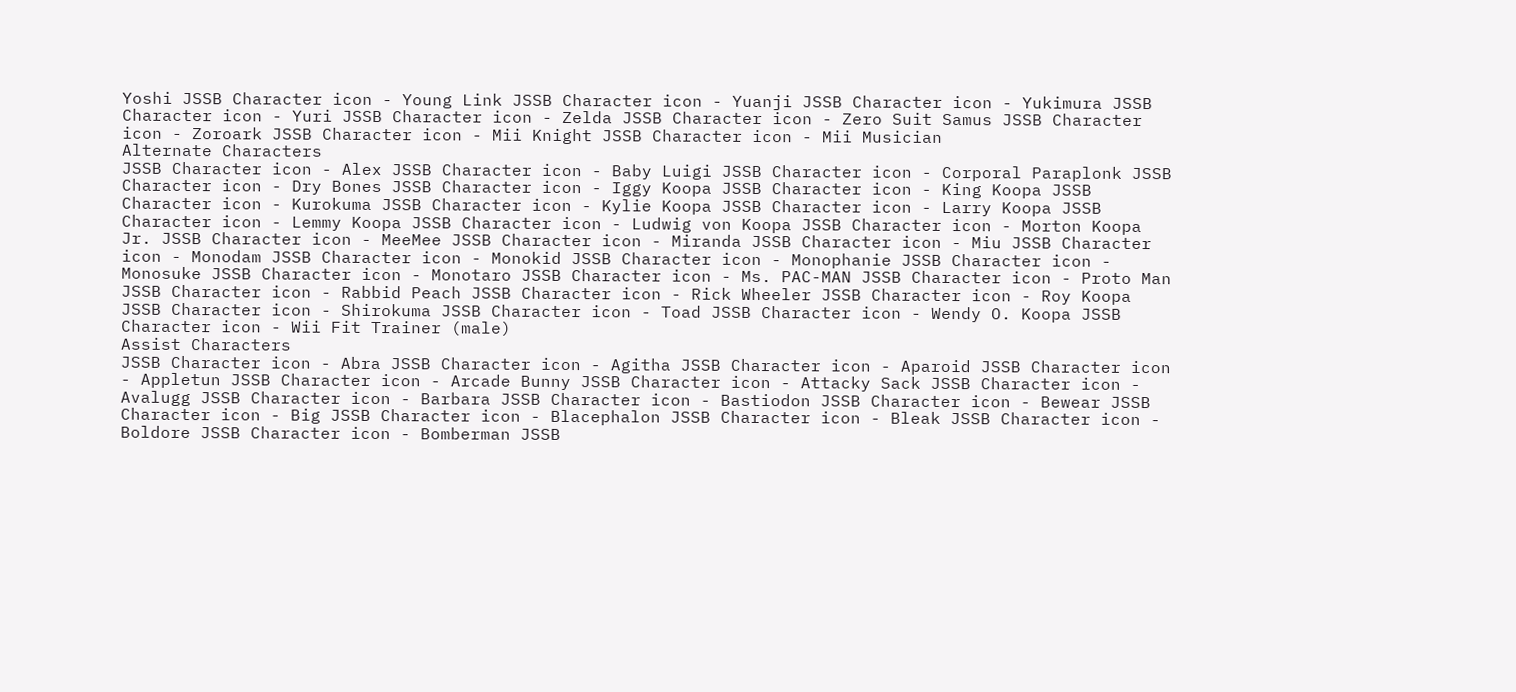Yoshi JSSB Character icon - Young Link JSSB Character icon - Yuanji JSSB Character icon - Yukimura JSSB Character icon - Yuri JSSB Character icon - Zelda JSSB Character icon - Zero Suit Samus JSSB Character icon - Zoroark JSSB Character icon - Mii Knight JSSB Character icon - Mii Musician
Alternate Characters
JSSB Character icon - Alex JSSB Character icon - Baby Luigi JSSB Character icon - Corporal Paraplonk JSSB Character icon - Dry Bones JSSB Character icon - Iggy Koopa JSSB Character icon - King Koopa JSSB Character icon - Kurokuma JSSB Character icon - Kylie Koopa JSSB Character icon - Larry Koopa JSSB Character icon - Lemmy Koopa JSSB Character icon - Ludwig von Koopa JSSB Character icon - Morton Koopa Jr. JSSB Character icon - MeeMee JSSB Character icon - Miranda JSSB Character icon - Miu JSSB Character icon - Monodam JSSB Character icon - Monokid JSSB Character icon - Monophanie JSSB Character icon - Monosuke JSSB Character icon - Monotaro JSSB Character icon - Ms. PAC-MAN JSSB Character icon - Proto Man JSSB Character icon - Rabbid Peach JSSB Character icon - Rick Wheeler JSSB Character icon - Roy Koopa JSSB Character icon - Shirokuma JSSB Character icon - Toad JSSB Character icon - Wendy O. Koopa JSSB Character icon - Wii Fit Trainer (male)
Assist Characters
JSSB Character icon - Abra JSSB Character icon - Agitha JSSB Character icon - Aparoid JSSB Character icon - Appletun JSSB Character icon - Arcade Bunny JSSB Character icon - Attacky Sack JSSB Character icon - Avalugg JSSB Character icon - Barbara JSSB Character icon - Bastiodon JSSB Character icon - Bewear JSSB Character icon - Big JSSB Character icon - Blacephalon JSSB Character icon - Bleak JSSB Character icon - Boldore JSSB Character icon - Bomberman JSSB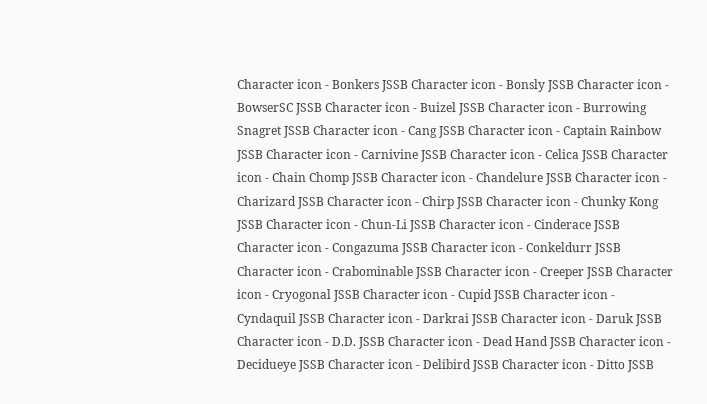Character icon - Bonkers JSSB Character icon - Bonsly JSSB Character icon - BowserSC JSSB Character icon - Buizel JSSB Character icon - Burrowing Snagret JSSB Character icon - Cang JSSB Character icon - Captain Rainbow JSSB Character icon - Carnivine JSSB Character icon - Celica JSSB Character icon - Chain Chomp JSSB Character icon - Chandelure JSSB Character icon - Charizard JSSB Character icon - Chirp JSSB Character icon - Chunky Kong JSSB Character icon - Chun-Li JSSB Character icon - Cinderace JSSB Character icon - Congazuma JSSB Character icon - Conkeldurr JSSB Character icon - Crabominable JSSB Character icon - Creeper JSSB Character icon - Cryogonal JSSB Character icon - Cupid JSSB Character icon - Cyndaquil JSSB Character icon - Darkrai JSSB Character icon - Daruk JSSB Character icon - D.D. JSSB Character icon - Dead Hand JSSB Character icon - Decidueye JSSB Character icon - Delibird JSSB Character icon - Ditto JSSB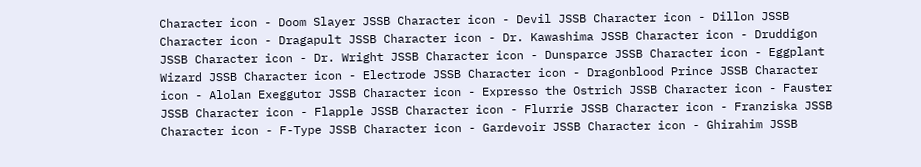Character icon - Doom Slayer JSSB Character icon - Devil JSSB Character icon - Dillon JSSB Character icon - Dragapult JSSB Character icon - Dr. Kawashima JSSB Character icon - Druddigon JSSB Character icon - Dr. Wright JSSB Character icon - Dunsparce JSSB Character icon - Eggplant Wizard JSSB Character icon - Electrode JSSB Character icon - Dragonblood Prince JSSB Character icon - Alolan Exeggutor JSSB Character icon - Expresso the Ostrich JSSB Character icon - Fauster JSSB Character icon - Flapple JSSB Character icon - Flurrie JSSB Character icon - Franziska JSSB Character icon - F-Type JSSB Character icon - Gardevoir JSSB Character icon - Ghirahim JSSB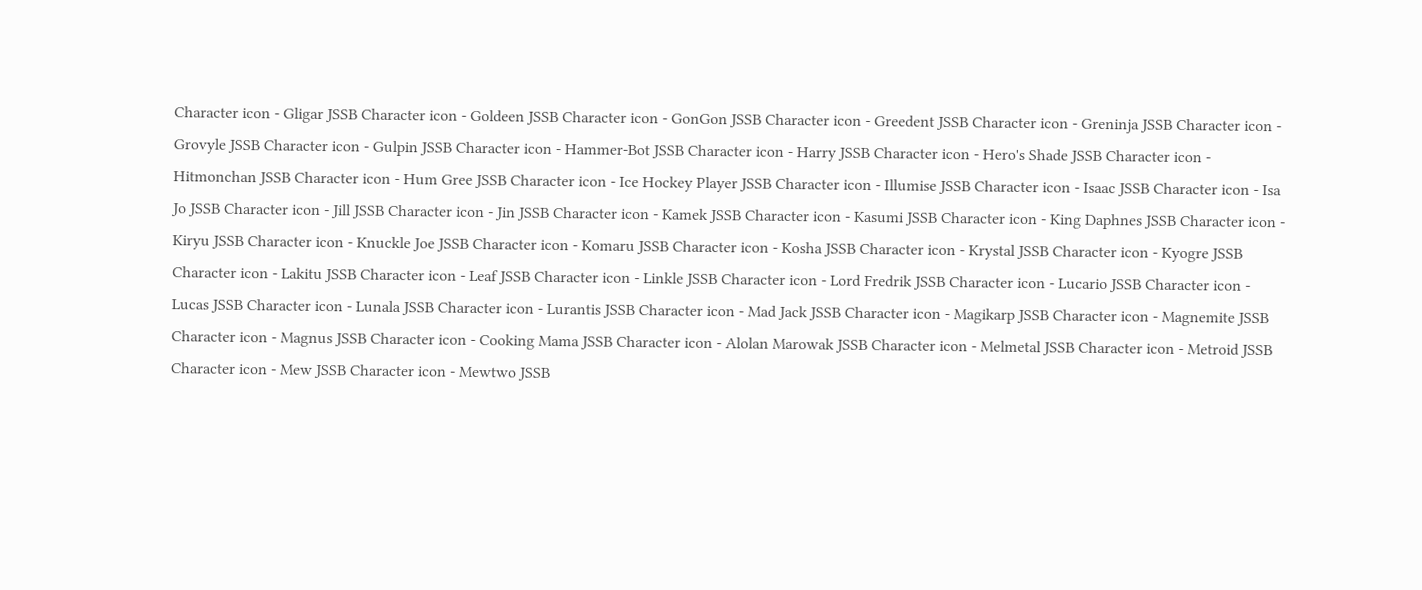Character icon - Gligar JSSB Character icon - Goldeen JSSB Character icon - GonGon JSSB Character icon - Greedent JSSB Character icon - Greninja JSSB Character icon - Grovyle JSSB Character icon - Gulpin JSSB Character icon - Hammer-Bot JSSB Character icon - Harry JSSB Character icon - Hero's Shade JSSB Character icon - Hitmonchan JSSB Character icon - Hum Gree JSSB Character icon - Ice Hockey Player JSSB Character icon - Illumise JSSB Character icon - Isaac JSSB Character icon - Isa Jo JSSB Character icon - Jill JSSB Character icon - Jin JSSB Character icon - Kamek JSSB Character icon - Kasumi JSSB Character icon - King Daphnes JSSB Character icon - Kiryu JSSB Character icon - Knuckle Joe JSSB Character icon - Komaru JSSB Character icon - Kosha JSSB Character icon - Krystal JSSB Character icon - Kyogre JSSB Character icon - Lakitu JSSB Character icon - Leaf JSSB Character icon - Linkle JSSB Character icon - Lord Fredrik JSSB Character icon - Lucario JSSB Character icon - Lucas JSSB Character icon - Lunala JSSB Character icon - Lurantis JSSB Character icon - Mad Jack JSSB Character icon - Magikarp JSSB Character icon - Magnemite JSSB Character icon - Magnus JSSB Character icon - Cooking Mama JSSB Character icon - Alolan Marowak JSSB Character icon - Melmetal JSSB Character icon - Metroid JSSB Character icon - Mew JSSB Character icon - Mewtwo JSSB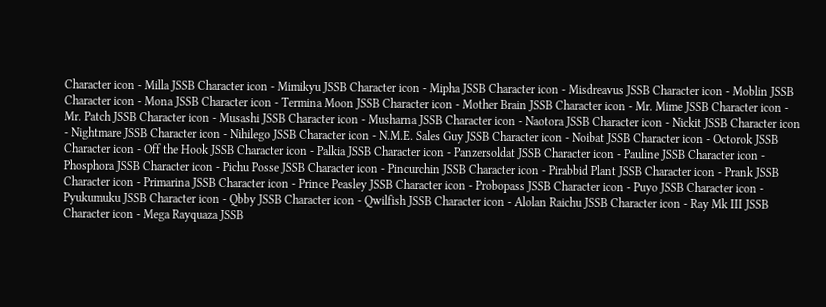Character icon - Milla JSSB Character icon - Mimikyu JSSB Character icon - Mipha JSSB Character icon - Misdreavus JSSB Character icon - Moblin JSSB Character icon - Mona JSSB Character icon - Termina Moon JSSB Character icon - Mother Brain JSSB Character icon - Mr. Mime JSSB Character icon - Mr. Patch JSSB Character icon - Musashi JSSB Character icon - Musharna JSSB Character icon - Naotora JSSB Character icon - Nickit JSSB Character icon - Nightmare JSSB Character icon - Nihilego JSSB Character icon - N.M.E. Sales Guy JSSB Character icon - Noibat JSSB Character icon - Octorok JSSB Character icon - Off the Hook JSSB Character icon - Palkia JSSB Character icon - Panzersoldat JSSB Character icon - Pauline JSSB Character icon - Phosphora JSSB Character icon - Pichu Posse JSSB Character icon - Pincurchin JSSB Character icon - Pirabbid Plant JSSB Character icon - Prank JSSB Character icon - Primarina JSSB Character icon - Prince Peasley JSSB Character icon - Probopass JSSB Character icon - Puyo JSSB Character icon - Pyukumuku JSSB Character icon - Qbby JSSB Character icon - Qwilfish JSSB Character icon - Alolan Raichu JSSB Character icon - Ray Mk III JSSB Character icon - Mega Rayquaza JSSB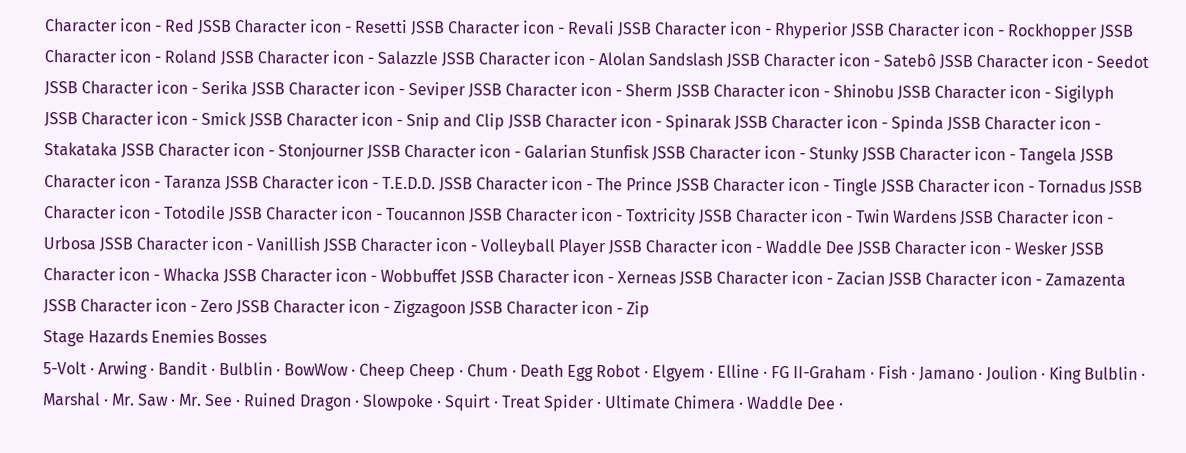Character icon - Red JSSB Character icon - Resetti JSSB Character icon - Revali JSSB Character icon - Rhyperior JSSB Character icon - Rockhopper JSSB Character icon - Roland JSSB Character icon - Salazzle JSSB Character icon - Alolan Sandslash JSSB Character icon - Satebô JSSB Character icon - Seedot JSSB Character icon - Serika JSSB Character icon - Seviper JSSB Character icon - Sherm JSSB Character icon - Shinobu JSSB Character icon - Sigilyph JSSB Character icon - Smick JSSB Character icon - Snip and Clip JSSB Character icon - Spinarak JSSB Character icon - Spinda JSSB Character icon - Stakataka JSSB Character icon - Stonjourner JSSB Character icon - Galarian Stunfisk JSSB Character icon - Stunky JSSB Character icon - Tangela JSSB Character icon - Taranza JSSB Character icon - T.E.D.D. JSSB Character icon - The Prince JSSB Character icon - Tingle JSSB Character icon - Tornadus JSSB Character icon - Totodile JSSB Character icon - Toucannon JSSB Character icon - Toxtricity JSSB Character icon - Twin Wardens JSSB Character icon - Urbosa JSSB Character icon - Vanillish JSSB Character icon - Volleyball Player JSSB Character icon - Waddle Dee JSSB Character icon - Wesker JSSB Character icon - Whacka JSSB Character icon - Wobbuffet JSSB Character icon - Xerneas JSSB Character icon - Zacian JSSB Character icon - Zamazenta JSSB Character icon - Zero JSSB Character icon - Zigzagoon JSSB Character icon - Zip
Stage Hazards Enemies Bosses
5-Volt · Arwing · Bandit · Bulblin · BowWow · Cheep Cheep · Chum · Death Egg Robot · Elgyem · Elline · FG II-Graham · Fish · Jamano · Joulion · King Bulblin · Marshal · Mr. Saw · Mr. See · Ruined Dragon · Slowpoke · Squirt · Treat Spider · Ultimate Chimera · Waddle Dee ·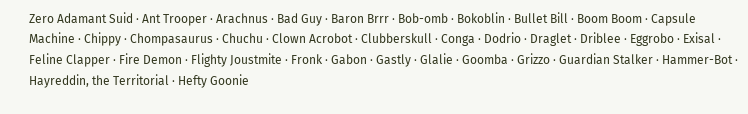Zero Adamant Suid · Ant Trooper · Arachnus · Bad Guy · Baron Brrr · Bob-omb · Bokoblin · Bullet Bill · Boom Boom · Capsule Machine · Chippy · Chompasaurus · Chuchu · Clown Acrobot · Clubberskull · Conga · Dodrio · Draglet · Driblee · Eggrobo · Exisal · Feline Clapper · Fire Demon · Flighty Joustmite · Fronk · Gabon · Gastly · Glalie · Goomba · Grizzo · Guardian Stalker · Hammer-Bot · Hayreddin, the Territorial · Hefty Goonie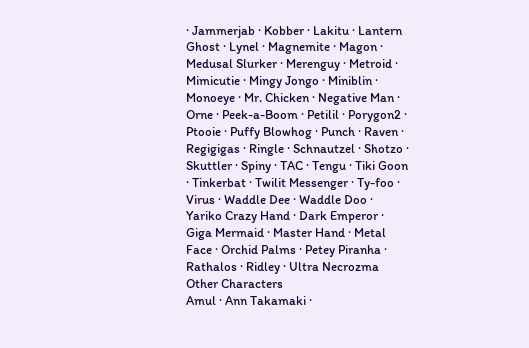· Jammerjab · Kobber · Lakitu · Lantern Ghost · Lynel · Magnemite · Magon · Medusal Slurker · Merenguy · Metroid · Mimicutie · Mingy Jongo · Miniblin · Monoeye · Mr. Chicken · Negative Man · Orne · Peek-a-Boom · Petilil · Porygon2 · Ptooie · Puffy Blowhog · Punch · Raven · Regigigas · Ringle · Schnautzel · Shotzo · Skuttler · Spiny · TAC · Tengu · Tiki Goon · Tinkerbat · Twilit Messenger · Ty-foo · Virus · Waddle Dee · Waddle Doo · Yariko Crazy Hand · Dark Emperor · Giga Mermaid · Master Hand · Metal Face · Orchid Palms · Petey Piranha · Rathalos · Ridley · Ultra Necrozma
Other Characters
Amul · Ann Takamaki ·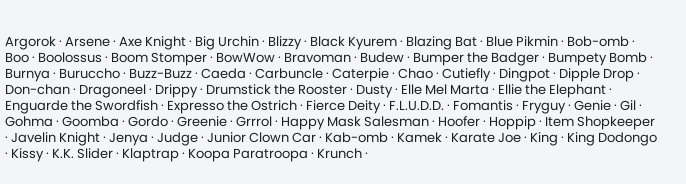Argorok · Arsene · Axe Knight · Big Urchin · Blizzy · Black Kyurem · Blazing Bat · Blue Pikmin · Bob-omb · Boo · Boolossus · Boom Stomper · BowWow · Bravoman · Budew · Bumper the Badger · Bumpety Bomb · Burnya · Buruccho · Buzz-Buzz · Caeda · Carbuncle · Caterpie · Chao · Cutiefly · Dingpot · Dipple Drop · Don-chan · Dragoneel · Drippy · Drumstick the Rooster · Dusty · Elle Mel Marta · Ellie the Elephant · Enguarde the Swordfish · Expresso the Ostrich · Fierce Deity · F.L.U.D.D. · Fomantis · Fryguy · Genie · Gil · Gohma · Goomba · Gordo · Greenie · Grrrol · Happy Mask Salesman · Hoofer · Hoppip · Item Shopkeeper · Javelin Knight · Jenya · Judge · Junior Clown Car · Kab-omb · Kamek · Karate Joe · King · King Dodongo · Kissy · K.K. Slider · Klaptrap · Koopa Paratroopa · Krunch ·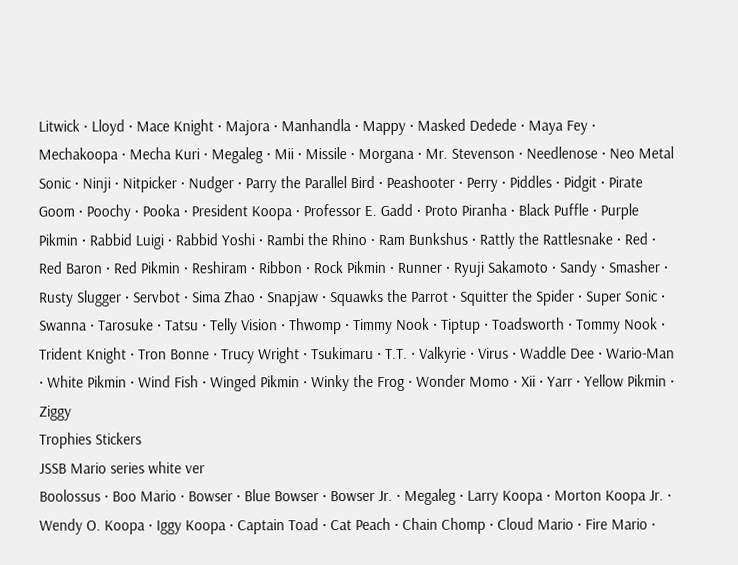Litwick · Lloyd · Mace Knight · Majora · Manhandla · Mappy · Masked Dedede · Maya Fey · Mechakoopa · Mecha Kuri · Megaleg · Mii · Missile · Morgana · Mr. Stevenson · Needlenose · Neo Metal Sonic · Ninji · Nitpicker · Nudger · Parry the Parallel Bird · Peashooter · Perry · Piddles · Pidgit · Pirate Goom · Poochy · Pooka · President Koopa · Professor E. Gadd · Proto Piranha · Black Puffle · Purple Pikmin · Rabbid Luigi · Rabbid Yoshi · Rambi the Rhino · Ram Bunkshus · Rattly the Rattlesnake · Red · Red Baron · Red Pikmin · Reshiram · Ribbon · Rock Pikmin · Runner · Ryuji Sakamoto · Sandy · Smasher · Rusty Slugger · Servbot · Sima Zhao · Snapjaw · Squawks the Parrot · Squitter the Spider · Super Sonic · Swanna · Tarosuke · Tatsu · Telly Vision · Thwomp · Timmy Nook · Tiptup · Toadsworth · Tommy Nook · Trident Knight · Tron Bonne · Trucy Wright · Tsukimaru · T.T. · Valkyrie · Virus · Waddle Dee · Wario-Man · White Pikmin · Wind Fish · Winged Pikmin · Winky the Frog · Wonder Momo · Xii · Yarr · Yellow Pikmin · Ziggy
Trophies Stickers
JSSB Mario series white ver
Boolossus · Boo Mario · Bowser · Blue Bowser · Bowser Jr. · Megaleg · Larry Koopa · Morton Koopa Jr. · Wendy O. Koopa · Iggy Koopa · Captain Toad · Cat Peach · Chain Chomp · Cloud Mario · Fire Mario ·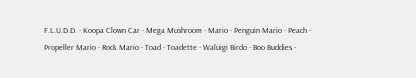F.L.U.D.D. · Koopa Clown Car · Mega Mushroom · Mario · Penguin Mario · Peach · Propeller Mario · Rock Mario · Toad · Toadette · Waluigi Birdo · Boo Buddies ·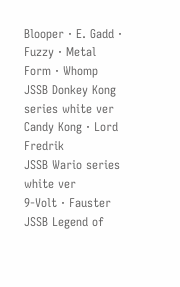Blooper · E. Gadd · Fuzzy · Metal Form · Whomp
JSSB Donkey Kong series white ver
Candy Kong · Lord Fredrik
JSSB Wario series white ver
9-Volt · Fauster
JSSB Legend of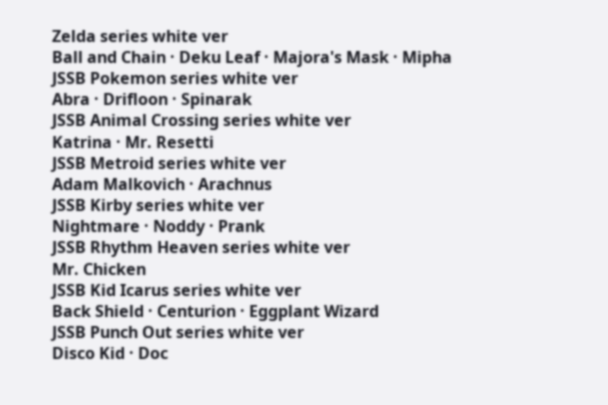Zelda series white ver
Ball and Chain · Deku Leaf · Majora's Mask · Mipha
JSSB Pokemon series white ver
Abra · Drifloon · Spinarak
JSSB Animal Crossing series white ver
Katrina · Mr. Resetti
JSSB Metroid series white ver
Adam Malkovich · Arachnus
JSSB Kirby series white ver
Nightmare · Noddy · Prank
JSSB Rhythm Heaven series white ver
Mr. Chicken
JSSB Kid Icarus series white ver
Back Shield · Centurion · Eggplant Wizard
JSSB Punch Out series white ver
Disco Kid · Doc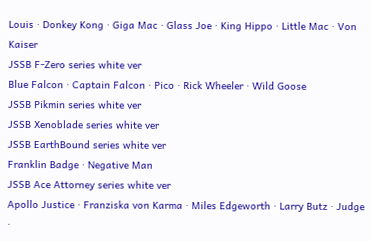Louis · Donkey Kong · Giga Mac · Glass Joe · King Hippo · Little Mac · Von Kaiser
JSSB F-Zero series white ver
Blue Falcon · Captain Falcon · Pico · Rick Wheeler · Wild Goose
JSSB Pikmin series white ver
JSSB Xenoblade series white ver
JSSB EarthBound series white ver
Franklin Badge · Negative Man
JSSB Ace Attorney series white ver
Apollo Justice · Franziska von Karma · Miles Edgeworth · Larry Butz · Judge ·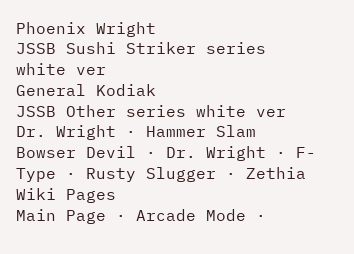Phoenix Wright
JSSB Sushi Striker series white ver
General Kodiak
JSSB Other series white ver
Dr. Wright · Hammer Slam Bowser Devil · Dr. Wright · F-Type · Rusty Slugger · Zethia
Wiki Pages
Main Page · Arcade Mode ·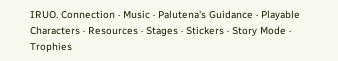IRUO. Connection · Music · Palutena's Guidance · Playable Characters · Resources · Stages · Stickers · Story Mode · Trophies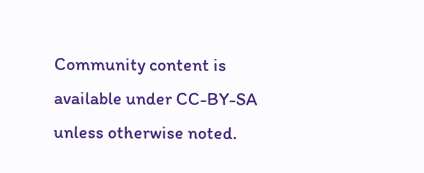Community content is available under CC-BY-SA unless otherwise noted.